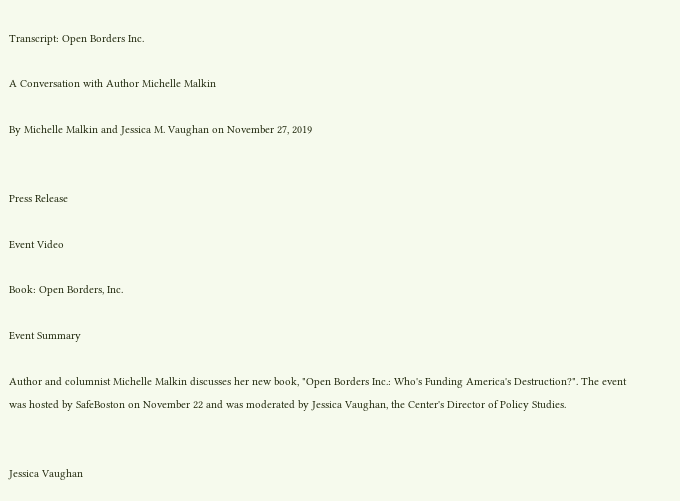Transcript: Open Borders Inc.

A Conversation with Author Michelle Malkin

By Michelle Malkin and Jessica M. Vaughan on November 27, 2019


Press Release

Event Video

Book: Open Borders, Inc.

Event Summary

Author and columnist Michelle Malkin discusses her new book, "Open Borders Inc.: Who's Funding America's Destruction?". The event was hosted by SafeBoston on November 22 and was moderated by Jessica Vaughan, the Center's Director of Policy Studies.


Jessica Vaughan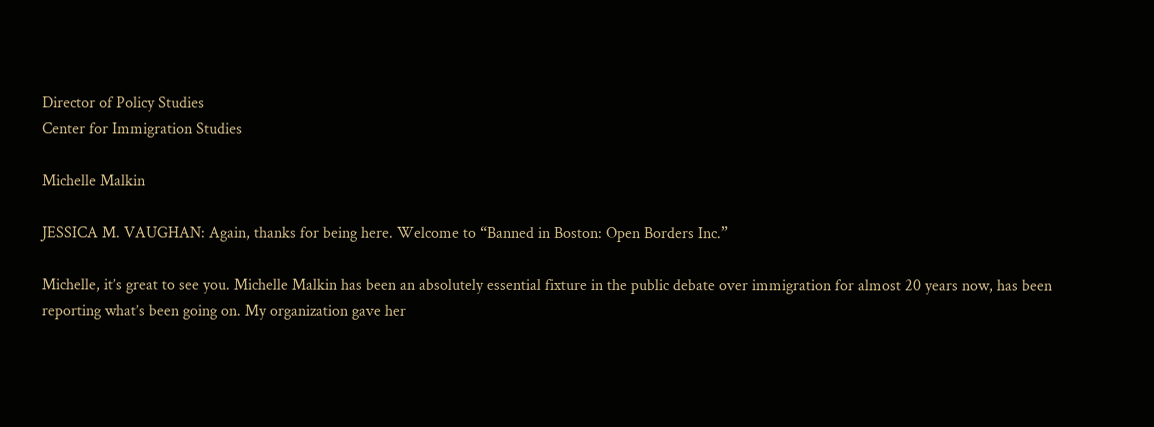Director of Policy Studies
Center for Immigration Studies

Michelle Malkin

JESSICA M. VAUGHAN: Again, thanks for being here. Welcome to “Banned in Boston: Open Borders Inc.”

Michelle, it’s great to see you. Michelle Malkin has been an absolutely essential fixture in the public debate over immigration for almost 20 years now, has been reporting what’s been going on. My organization gave her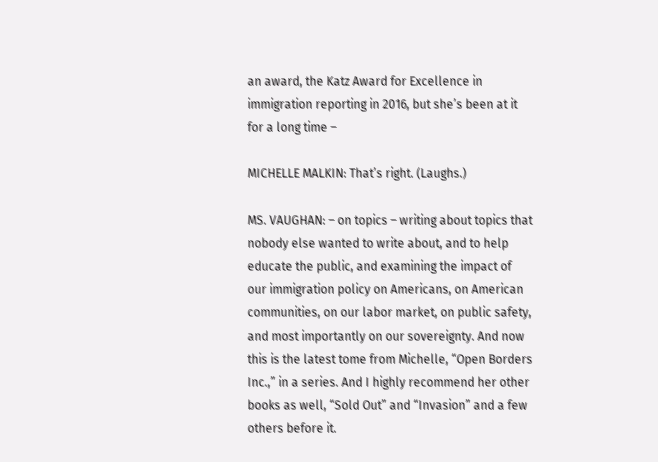an award, the Katz Award for Excellence in immigration reporting in 2016, but she’s been at it for a long time –

MICHELLE MALKIN: That’s right. (Laughs.)

MS. VAUGHAN: – on topics – writing about topics that nobody else wanted to write about, and to help educate the public, and examining the impact of our immigration policy on Americans, on American communities, on our labor market, on public safety, and most importantly on our sovereignty. And now this is the latest tome from Michelle, “Open Borders Inc.,” in a series. And I highly recommend her other books as well, “Sold Out” and “Invasion” and a few others before it.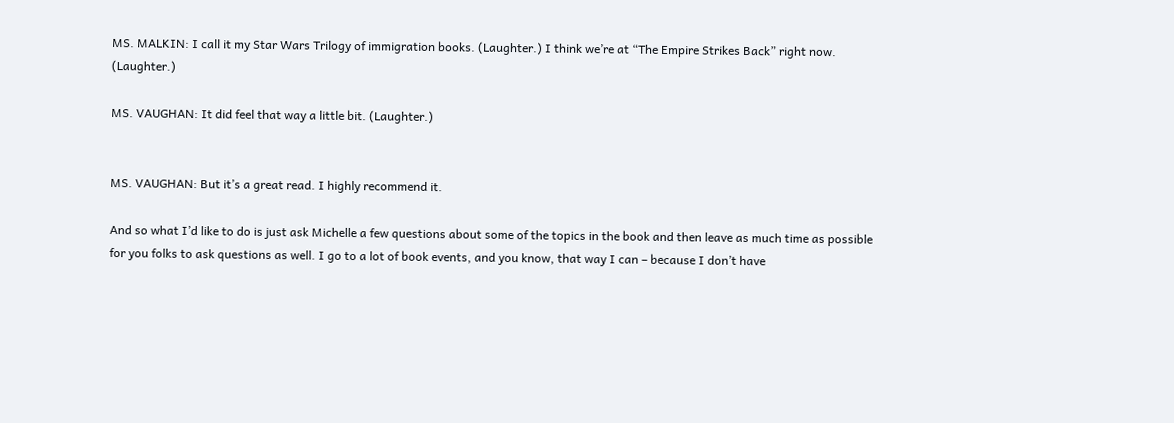MS. MALKIN: I call it my Star Wars Trilogy of immigration books. (Laughter.) I think we’re at “The Empire Strikes Back” right now. (Laughter.)

MS. VAUGHAN: It did feel that way a little bit. (Laughter.)


MS. VAUGHAN: But it’s a great read. I highly recommend it.

And so what I’d like to do is just ask Michelle a few questions about some of the topics in the book and then leave as much time as possible for you folks to ask questions as well. I go to a lot of book events, and you know, that way I can – because I don’t have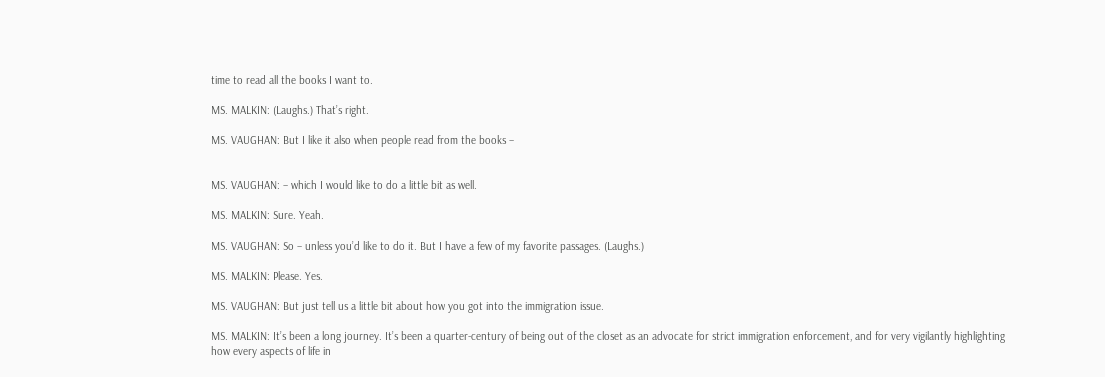time to read all the books I want to.

MS. MALKIN: (Laughs.) That’s right.

MS. VAUGHAN: But I like it also when people read from the books –


MS. VAUGHAN: – which I would like to do a little bit as well.

MS. MALKIN: Sure. Yeah.

MS. VAUGHAN: So – unless you’d like to do it. But I have a few of my favorite passages. (Laughs.)

MS. MALKIN: Please. Yes.

MS. VAUGHAN: But just tell us a little bit about how you got into the immigration issue.

MS. MALKIN: It’s been a long journey. It’s been a quarter-century of being out of the closet as an advocate for strict immigration enforcement, and for very vigilantly highlighting how every aspects of life in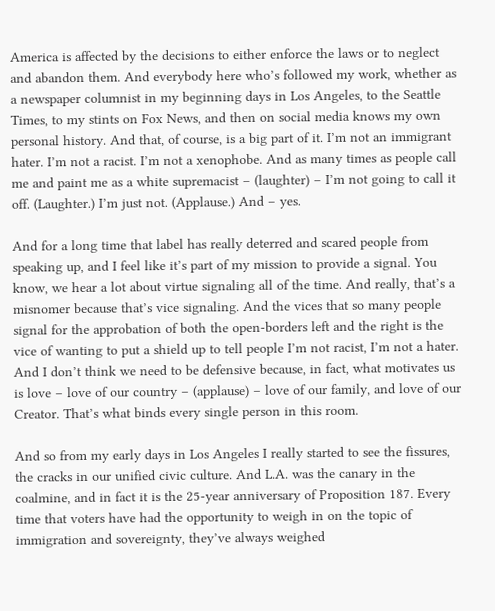America is affected by the decisions to either enforce the laws or to neglect and abandon them. And everybody here who’s followed my work, whether as a newspaper columnist in my beginning days in Los Angeles, to the Seattle Times, to my stints on Fox News, and then on social media knows my own personal history. And that, of course, is a big part of it. I’m not an immigrant hater. I’m not a racist. I’m not a xenophobe. And as many times as people call me and paint me as a white supremacist – (laughter) – I’m not going to call it off. (Laughter.) I’m just not. (Applause.) And – yes.

And for a long time that label has really deterred and scared people from speaking up, and I feel like it’s part of my mission to provide a signal. You know, we hear a lot about virtue signaling all of the time. And really, that’s a misnomer because that’s vice signaling. And the vices that so many people signal for the approbation of both the open-borders left and the right is the vice of wanting to put a shield up to tell people I’m not racist, I’m not a hater. And I don’t think we need to be defensive because, in fact, what motivates us is love – love of our country – (applause) – love of our family, and love of our Creator. That’s what binds every single person in this room.

And so from my early days in Los Angeles I really started to see the fissures, the cracks in our unified civic culture. And L.A. was the canary in the coalmine, and in fact it is the 25-year anniversary of Proposition 187. Every time that voters have had the opportunity to weigh in on the topic of immigration and sovereignty, they’ve always weighed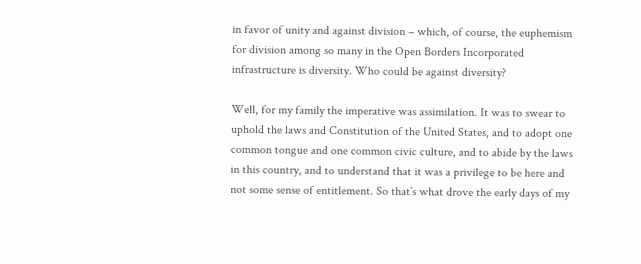in favor of unity and against division – which, of course, the euphemism for division among so many in the Open Borders Incorporated infrastructure is diversity. Who could be against diversity?

Well, for my family the imperative was assimilation. It was to swear to uphold the laws and Constitution of the United States, and to adopt one common tongue and one common civic culture, and to abide by the laws in this country, and to understand that it was a privilege to be here and not some sense of entitlement. So that’s what drove the early days of my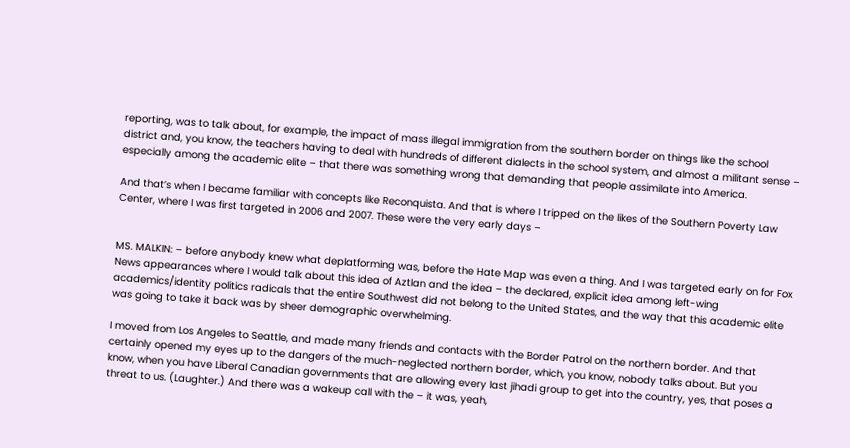reporting, was to talk about, for example, the impact of mass illegal immigration from the southern border on things like the school district and, you know, the teachers having to deal with hundreds of different dialects in the school system, and almost a militant sense – especially among the academic elite – that there was something wrong that demanding that people assimilate into America.

And that’s when I became familiar with concepts like Reconquista. And that is where I tripped on the likes of the Southern Poverty Law Center, where I was first targeted in 2006 and 2007. These were the very early days –


MS. MALKIN: – before anybody knew what deplatforming was, before the Hate Map was even a thing. And I was targeted early on for Fox News appearances where I would talk about this idea of Aztlan and the idea – the declared, explicit idea among left-wing academics/identity politics radicals that the entire Southwest did not belong to the United States, and the way that this academic elite was going to take it back was by sheer demographic overwhelming.

I moved from Los Angeles to Seattle, and made many friends and contacts with the Border Patrol on the northern border. And that certainly opened my eyes up to the dangers of the much-neglected northern border, which, you know, nobody talks about. But you know, when you have Liberal Canadian governments that are allowing every last jihadi group to get into the country, yes, that poses a threat to us. (Laughter.) And there was a wakeup call with the – it was, yeah,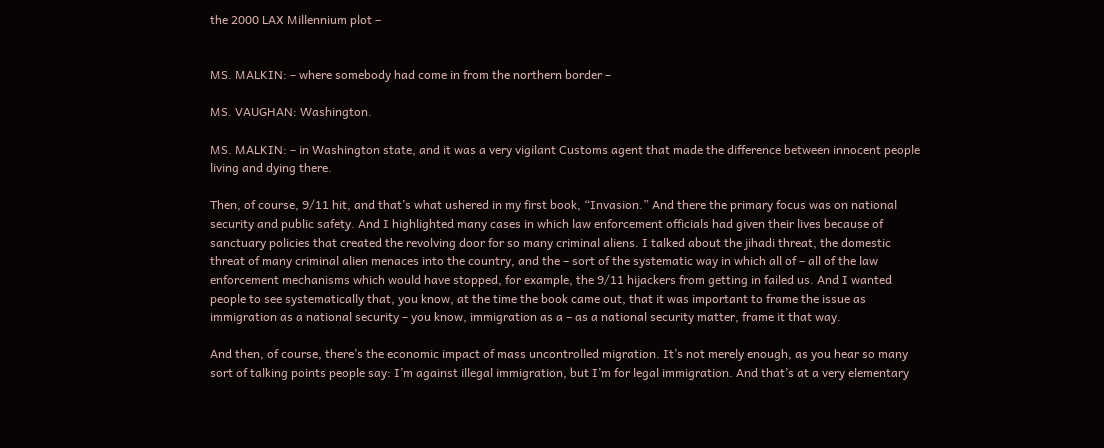the 2000 LAX Millennium plot –


MS. MALKIN: – where somebody had come in from the northern border –

MS. VAUGHAN: Washington.

MS. MALKIN: – in Washington state, and it was a very vigilant Customs agent that made the difference between innocent people living and dying there.

Then, of course, 9/11 hit, and that’s what ushered in my first book, “Invasion.” And there the primary focus was on national security and public safety. And I highlighted many cases in which law enforcement officials had given their lives because of sanctuary policies that created the revolving door for so many criminal aliens. I talked about the jihadi threat, the domestic threat of many criminal alien menaces into the country, and the – sort of the systematic way in which all of – all of the law enforcement mechanisms which would have stopped, for example, the 9/11 hijackers from getting in failed us. And I wanted people to see systematically that, you know, at the time the book came out, that it was important to frame the issue as immigration as a national security – you know, immigration as a – as a national security matter, frame it that way.

And then, of course, there’s the economic impact of mass uncontrolled migration. It’s not merely enough, as you hear so many sort of talking points people say: I’m against illegal immigration, but I’m for legal immigration. And that’s at a very elementary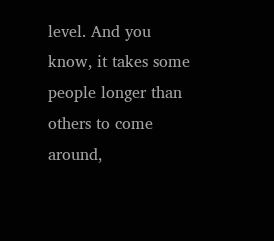level. And you know, it takes some people longer than others to come around,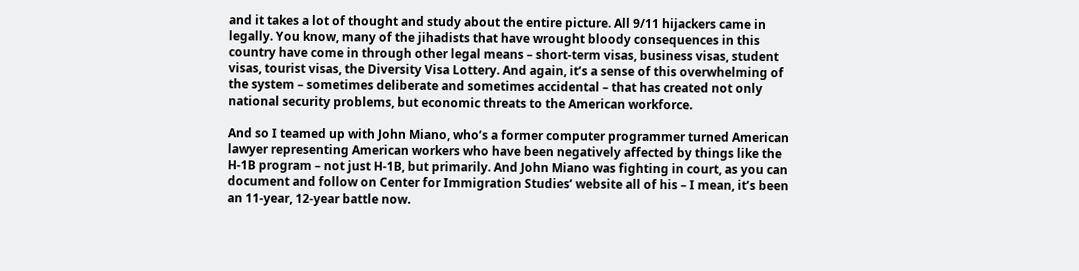and it takes a lot of thought and study about the entire picture. All 9/11 hijackers came in legally. You know, many of the jihadists that have wrought bloody consequences in this country have come in through other legal means – short-term visas, business visas, student visas, tourist visas, the Diversity Visa Lottery. And again, it’s a sense of this overwhelming of the system – sometimes deliberate and sometimes accidental – that has created not only national security problems, but economic threats to the American workforce.

And so I teamed up with John Miano, who’s a former computer programmer turned American lawyer representing American workers who have been negatively affected by things like the H-1B program – not just H-1B, but primarily. And John Miano was fighting in court, as you can document and follow on Center for Immigration Studies’ website all of his – I mean, it’s been an 11-year, 12-year battle now.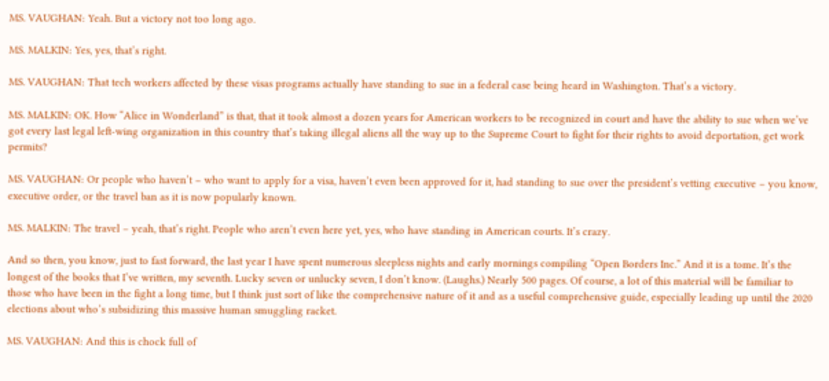MS. VAUGHAN: Yeah. But a victory not too long ago.

MS. MALKIN: Yes, yes, that’s right.

MS. VAUGHAN: That tech workers affected by these visas programs actually have standing to sue in a federal case being heard in Washington. That’s a victory.

MS. MALKIN: OK. How “Alice in Wonderland” is that, that it took almost a dozen years for American workers to be recognized in court and have the ability to sue when we’ve got every last legal left-wing organization in this country that’s taking illegal aliens all the way up to the Supreme Court to fight for their rights to avoid deportation, get work permits?

MS. VAUGHAN: Or people who haven’t – who want to apply for a visa, haven’t even been approved for it, had standing to sue over the president’s vetting executive – you know, executive order, or the travel ban as it is now popularly known.

MS. MALKIN: The travel – yeah, that’s right. People who aren’t even here yet, yes, who have standing in American courts. It’s crazy.

And so then, you know, just to fast forward, the last year I have spent numerous sleepless nights and early mornings compiling “Open Borders Inc.” And it is a tome. It’s the longest of the books that I’ve written, my seventh. Lucky seven or unlucky seven, I don’t know. (Laughs.) Nearly 500 pages. Of course, a lot of this material will be familiar to those who have been in the fight a long time, but I think just sort of like the comprehensive nature of it and as a useful comprehensive guide, especially leading up until the 2020 elections about who’s subsidizing this massive human smuggling racket.

MS. VAUGHAN: And this is chock full of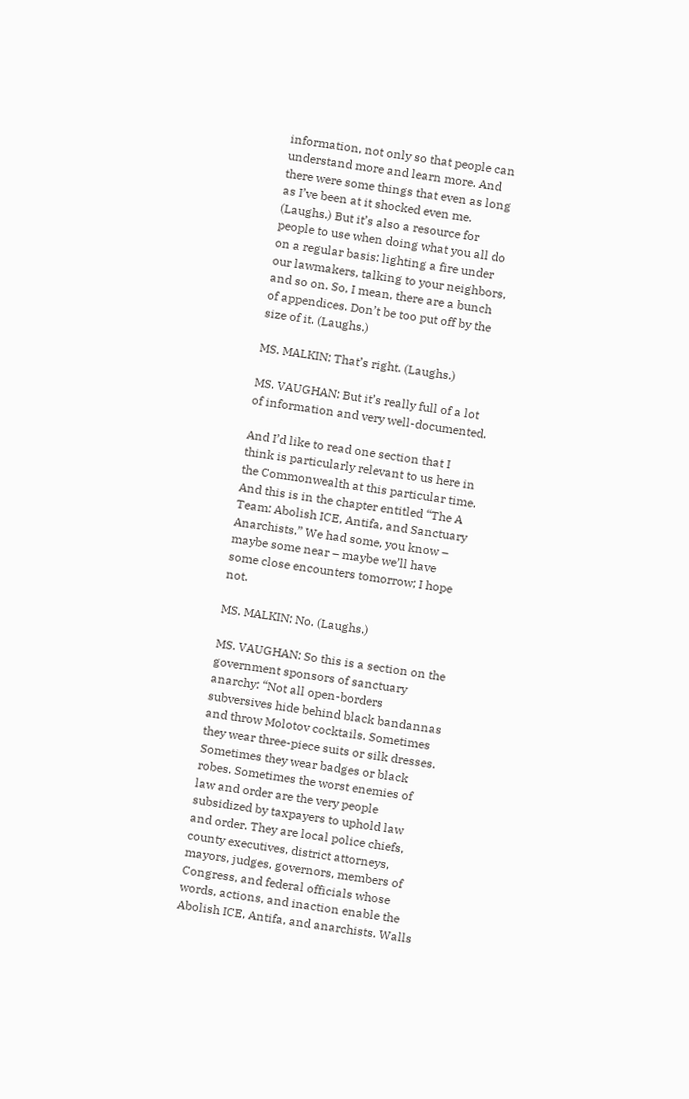information, not only so that people can understand more and learn more. And there were some things that even as long as I’ve been at it shocked even me. (Laughs.) But it’s also a resource for people to use when doing what you all do on a regular basis: lighting a fire under our lawmakers, talking to your neighbors, and so on. So, I mean, there are a bunch of appendices. Don’t be too put off by the size of it. (Laughs.)

MS. MALKIN: That’s right. (Laughs.)

MS. VAUGHAN: But it’s really full of a lot of information and very well-documented.

And I’d like to read one section that I think is particularly relevant to us here in the Commonwealth at this particular time. And this is in the chapter entitled “The A Team: Abolish ICE, Antifa, and Sanctuary Anarchists.” We had some, you know – maybe some near – maybe we’ll have some close encounters tomorrow; I hope not.

MS. MALKIN: No. (Laughs.)

MS. VAUGHAN: So this is a section on the government sponsors of sanctuary anarchy: “Not all open-borders subversives hide behind black bandannas and throw Molotov cocktails. Sometimes they wear three-piece suits or silk dresses. Sometimes they wear badges or black robes. Sometimes the worst enemies of law and order are the very people subsidized by taxpayers to uphold law and order. They are local police chiefs, county executives, district attorneys, mayors, judges, governors, members of Congress, and federal officials whose words, actions, and inaction enable the Abolish ICE, Antifa, and anarchists. Walls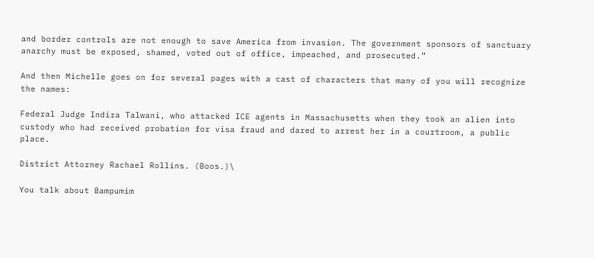and border controls are not enough to save America from invasion. The government sponsors of sanctuary anarchy must be exposed, shamed, voted out of office, impeached, and prosecuted.”

And then Michelle goes on for several pages with a cast of characters that many of you will recognize the names:

Federal Judge Indira Talwani, who attacked ICE agents in Massachusetts when they took an alien into custody who had received probation for visa fraud and dared to arrest her in a courtroom, a public place.

District Attorney Rachael Rollins. (Boos.)\

You talk about Bampumim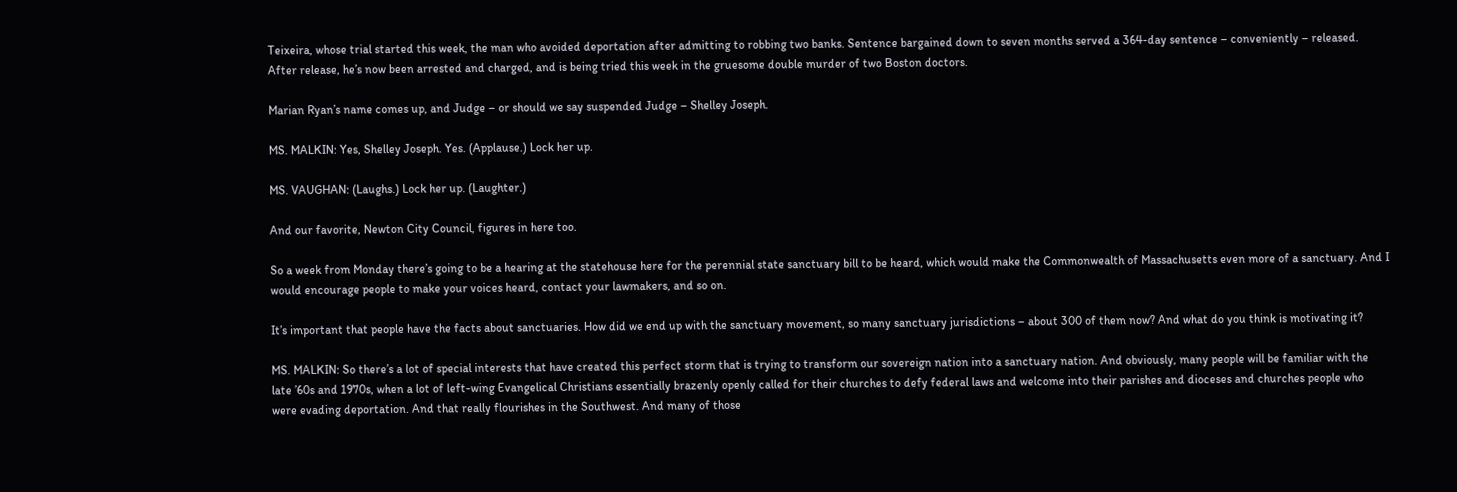Teixeira, whose trial started this week, the man who avoided deportation after admitting to robbing two banks. Sentence bargained down to seven months served a 364-day sentence – conveniently – released. After release, he’s now been arrested and charged, and is being tried this week in the gruesome double murder of two Boston doctors.

Marian Ryan’s name comes up, and Judge – or should we say suspended Judge – Shelley Joseph.

MS. MALKIN: Yes, Shelley Joseph. Yes. (Applause.) Lock her up.

MS. VAUGHAN: (Laughs.) Lock her up. (Laughter.)

And our favorite, Newton City Council, figures in here too.

So a week from Monday there’s going to be a hearing at the statehouse here for the perennial state sanctuary bill to be heard, which would make the Commonwealth of Massachusetts even more of a sanctuary. And I would encourage people to make your voices heard, contact your lawmakers, and so on.

It’s important that people have the facts about sanctuaries. How did we end up with the sanctuary movement, so many sanctuary jurisdictions – about 300 of them now? And what do you think is motivating it?

MS. MALKIN: So there’s a lot of special interests that have created this perfect storm that is trying to transform our sovereign nation into a sanctuary nation. And obviously, many people will be familiar with the late ’60s and 1970s, when a lot of left-wing Evangelical Christians essentially brazenly openly called for their churches to defy federal laws and welcome into their parishes and dioceses and churches people who were evading deportation. And that really flourishes in the Southwest. And many of those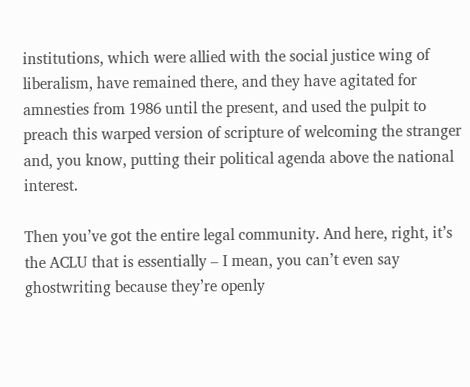institutions, which were allied with the social justice wing of liberalism, have remained there, and they have agitated for amnesties from 1986 until the present, and used the pulpit to preach this warped version of scripture of welcoming the stranger and, you know, putting their political agenda above the national interest.

Then you’ve got the entire legal community. And here, right, it’s the ACLU that is essentially – I mean, you can’t even say ghostwriting because they’re openly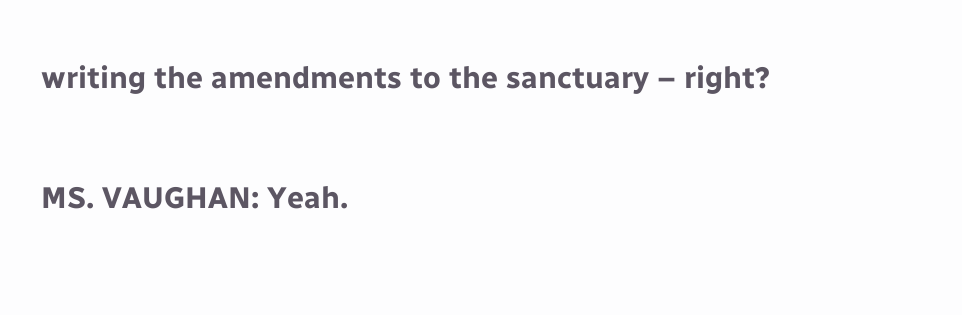writing the amendments to the sanctuary – right?

MS. VAUGHAN: Yeah.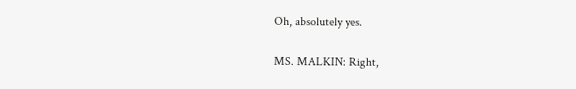Oh, absolutely yes.

MS. MALKIN: Right,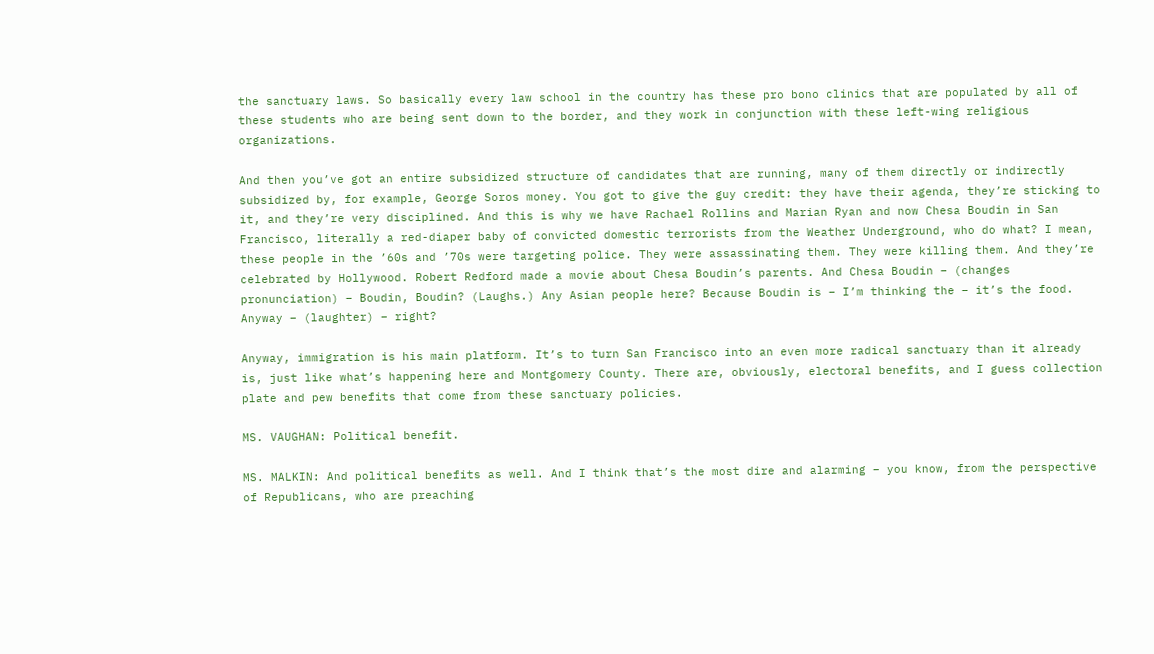the sanctuary laws. So basically every law school in the country has these pro bono clinics that are populated by all of these students who are being sent down to the border, and they work in conjunction with these left-wing religious organizations.

And then you’ve got an entire subsidized structure of candidates that are running, many of them directly or indirectly subsidized by, for example, George Soros money. You got to give the guy credit: they have their agenda, they’re sticking to it, and they’re very disciplined. And this is why we have Rachael Rollins and Marian Ryan and now Chesa Boudin in San Francisco, literally a red-diaper baby of convicted domestic terrorists from the Weather Underground, who do what? I mean, these people in the ’60s and ’70s were targeting police. They were assassinating them. They were killing them. And they’re celebrated by Hollywood. Robert Redford made a movie about Chesa Boudin’s parents. And Chesa Boudin – (changes pronunciation) – Boudin, Boudin? (Laughs.) Any Asian people here? Because Boudin is – I’m thinking the – it’s the food. Anyway – (laughter) – right?

Anyway, immigration is his main platform. It’s to turn San Francisco into an even more radical sanctuary than it already is, just like what’s happening here and Montgomery County. There are, obviously, electoral benefits, and I guess collection plate and pew benefits that come from these sanctuary policies.

MS. VAUGHAN: Political benefit.

MS. MALKIN: And political benefits as well. And I think that’s the most dire and alarming – you know, from the perspective of Republicans, who are preaching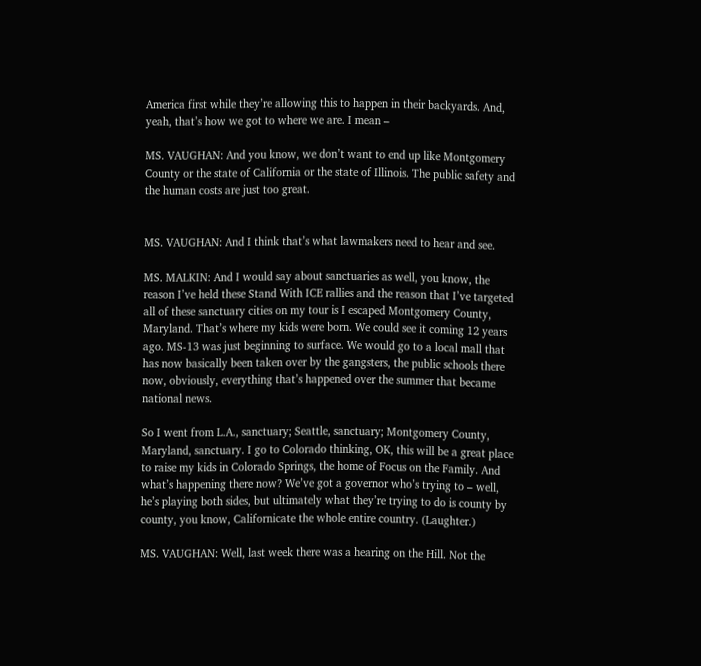America first while they’re allowing this to happen in their backyards. And, yeah, that’s how we got to where we are. I mean –

MS. VAUGHAN: And you know, we don’t want to end up like Montgomery County or the state of California or the state of Illinois. The public safety and the human costs are just too great.


MS. VAUGHAN: And I think that’s what lawmakers need to hear and see.

MS. MALKIN: And I would say about sanctuaries as well, you know, the reason I’ve held these Stand With ICE rallies and the reason that I’ve targeted all of these sanctuary cities on my tour is I escaped Montgomery County, Maryland. That’s where my kids were born. We could see it coming 12 years ago. MS-13 was just beginning to surface. We would go to a local mall that has now basically been taken over by the gangsters, the public schools there now, obviously, everything that’s happened over the summer that became national news.

So I went from L.A., sanctuary; Seattle, sanctuary; Montgomery County, Maryland, sanctuary. I go to Colorado thinking, OK, this will be a great place to raise my kids in Colorado Springs, the home of Focus on the Family. And what’s happening there now? We’ve got a governor who’s trying to – well, he’s playing both sides, but ultimately what they’re trying to do is county by county, you know, Californicate the whole entire country. (Laughter.)

MS. VAUGHAN: Well, last week there was a hearing on the Hill. Not the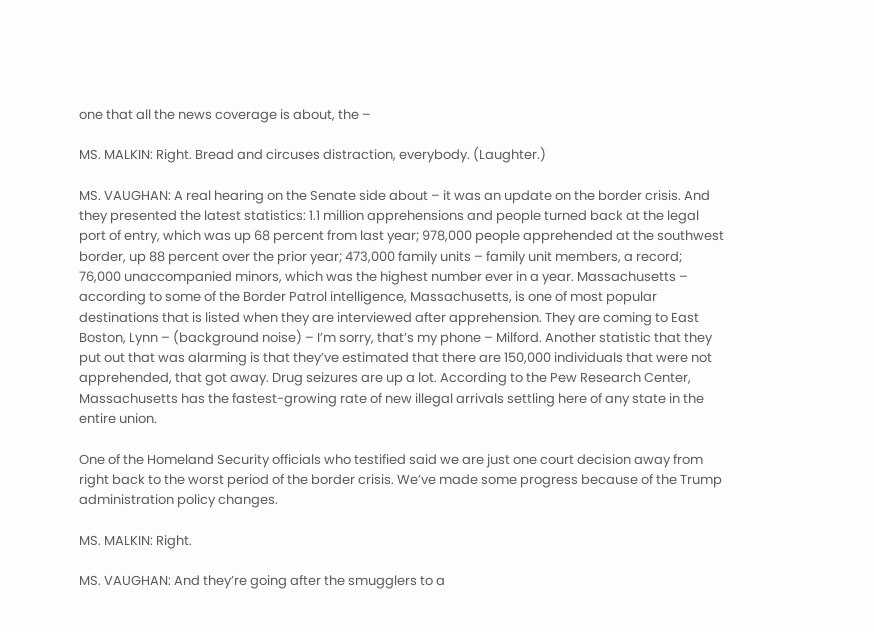one that all the news coverage is about, the –

MS. MALKIN: Right. Bread and circuses distraction, everybody. (Laughter.)

MS. VAUGHAN: A real hearing on the Senate side about – it was an update on the border crisis. And they presented the latest statistics: 1.1 million apprehensions and people turned back at the legal port of entry, which was up 68 percent from last year; 978,000 people apprehended at the southwest border, up 88 percent over the prior year; 473,000 family units – family unit members, a record; 76,000 unaccompanied minors, which was the highest number ever in a year. Massachusetts – according to some of the Border Patrol intelligence, Massachusetts, is one of most popular destinations that is listed when they are interviewed after apprehension. They are coming to East Boston, Lynn – (background noise) – I’m sorry, that’s my phone – Milford. Another statistic that they put out that was alarming is that they’ve estimated that there are 150,000 individuals that were not apprehended, that got away. Drug seizures are up a lot. According to the Pew Research Center, Massachusetts has the fastest-growing rate of new illegal arrivals settling here of any state in the entire union.

One of the Homeland Security officials who testified said we are just one court decision away from right back to the worst period of the border crisis. We’ve made some progress because of the Trump administration policy changes.

MS. MALKIN: Right.

MS. VAUGHAN: And they’re going after the smugglers to a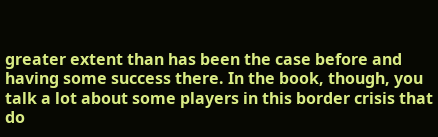greater extent than has been the case before and having some success there. In the book, though, you talk a lot about some players in this border crisis that do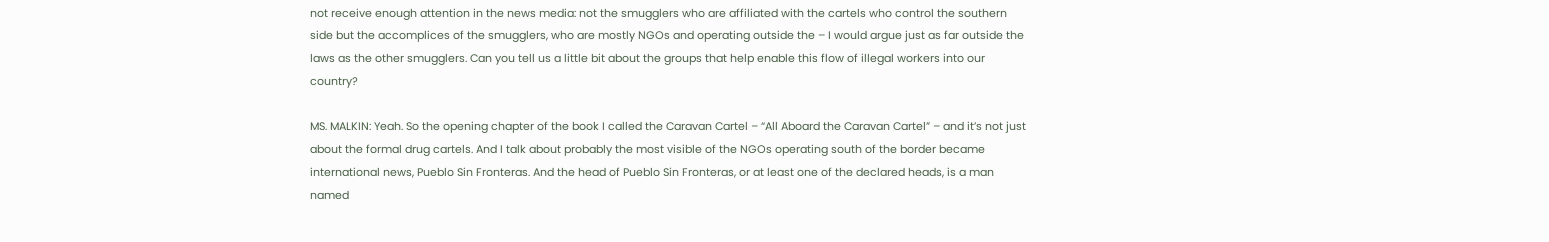not receive enough attention in the news media: not the smugglers who are affiliated with the cartels who control the southern side but the accomplices of the smugglers, who are mostly NGOs and operating outside the – I would argue just as far outside the laws as the other smugglers. Can you tell us a little bit about the groups that help enable this flow of illegal workers into our country?

MS. MALKIN: Yeah. So the opening chapter of the book I called the Caravan Cartel – “All Aboard the Caravan Cartel” – and it’s not just about the formal drug cartels. And I talk about probably the most visible of the NGOs operating south of the border became international news, Pueblo Sin Fronteras. And the head of Pueblo Sin Fronteras, or at least one of the declared heads, is a man named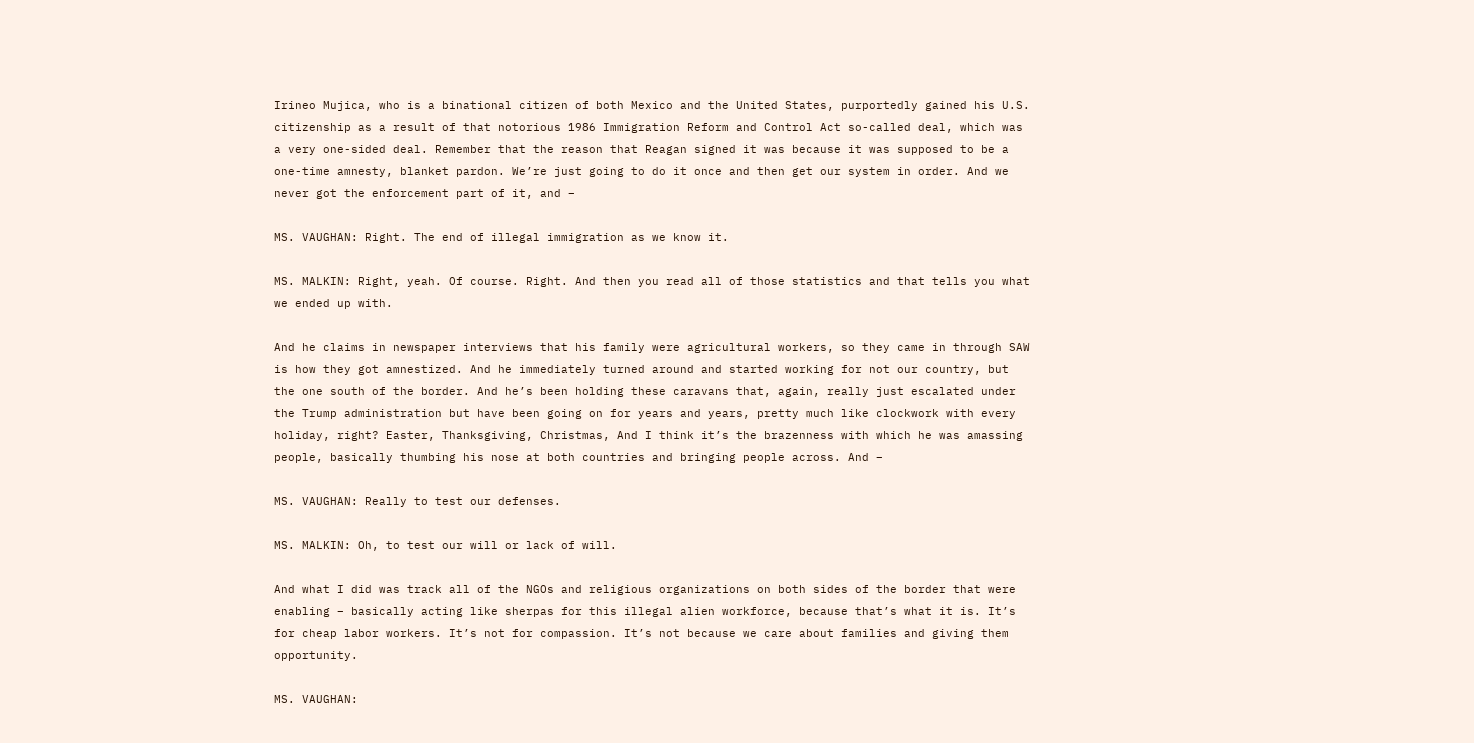Irineo Mujica, who is a binational citizen of both Mexico and the United States, purportedly gained his U.S. citizenship as a result of that notorious 1986 Immigration Reform and Control Act so-called deal, which was a very one-sided deal. Remember that the reason that Reagan signed it was because it was supposed to be a one-time amnesty, blanket pardon. We’re just going to do it once and then get our system in order. And we never got the enforcement part of it, and –

MS. VAUGHAN: Right. The end of illegal immigration as we know it.

MS. MALKIN: Right, yeah. Of course. Right. And then you read all of those statistics and that tells you what we ended up with.

And he claims in newspaper interviews that his family were agricultural workers, so they came in through SAW is how they got amnestized. And he immediately turned around and started working for not our country, but the one south of the border. And he’s been holding these caravans that, again, really just escalated under the Trump administration but have been going on for years and years, pretty much like clockwork with every holiday, right? Easter, Thanksgiving, Christmas, And I think it’s the brazenness with which he was amassing people, basically thumbing his nose at both countries and bringing people across. And –

MS. VAUGHAN: Really to test our defenses.

MS. MALKIN: Oh, to test our will or lack of will.

And what I did was track all of the NGOs and religious organizations on both sides of the border that were enabling – basically acting like sherpas for this illegal alien workforce, because that’s what it is. It’s for cheap labor workers. It’s not for compassion. It’s not because we care about families and giving them opportunity.

MS. VAUGHAN: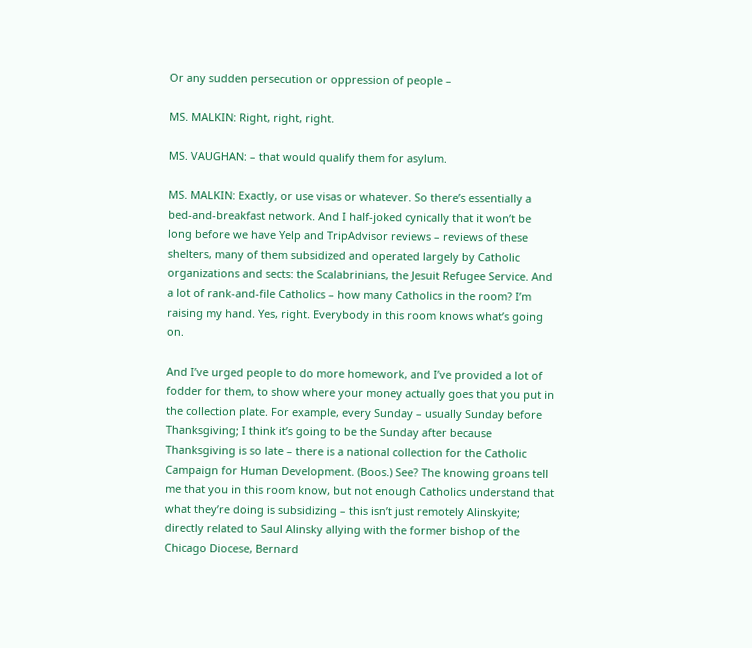Or any sudden persecution or oppression of people –

MS. MALKIN: Right, right, right.

MS. VAUGHAN: – that would qualify them for asylum.

MS. MALKIN: Exactly, or use visas or whatever. So there’s essentially a bed-and-breakfast network. And I half-joked cynically that it won’t be long before we have Yelp and TripAdvisor reviews – reviews of these shelters, many of them subsidized and operated largely by Catholic organizations and sects: the Scalabrinians, the Jesuit Refugee Service. And a lot of rank-and-file Catholics – how many Catholics in the room? I’m raising my hand. Yes, right. Everybody in this room knows what’s going on.

And I’ve urged people to do more homework, and I’ve provided a lot of fodder for them, to show where your money actually goes that you put in the collection plate. For example, every Sunday – usually Sunday before Thanksgiving; I think it’s going to be the Sunday after because Thanksgiving is so late – there is a national collection for the Catholic Campaign for Human Development. (Boos.) See? The knowing groans tell me that you in this room know, but not enough Catholics understand that what they’re doing is subsidizing – this isn’t just remotely Alinskyite; directly related to Saul Alinsky allying with the former bishop of the Chicago Diocese, Bernard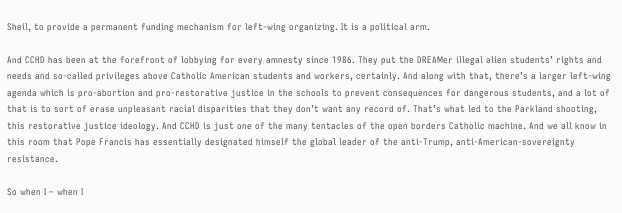Sheil, to provide a permanent funding mechanism for left-wing organizing. It is a political arm.

And CCHD has been at the forefront of lobbying for every amnesty since 1986. They put the DREAMer illegal alien students’ rights and needs and so-called privileges above Catholic American students and workers, certainly. And along with that, there’s a larger left-wing agenda which is pro-abortion and pro-restorative justice in the schools to prevent consequences for dangerous students, and a lot of that is to sort of erase unpleasant racial disparities that they don’t want any record of. That’s what led to the Parkland shooting, this restorative justice ideology. And CCHD is just one of the many tentacles of the open borders Catholic machine. And we all know in this room that Pope Francis has essentially designated himself the global leader of the anti-Trump, anti-American-sovereignty resistance.

So when I – when I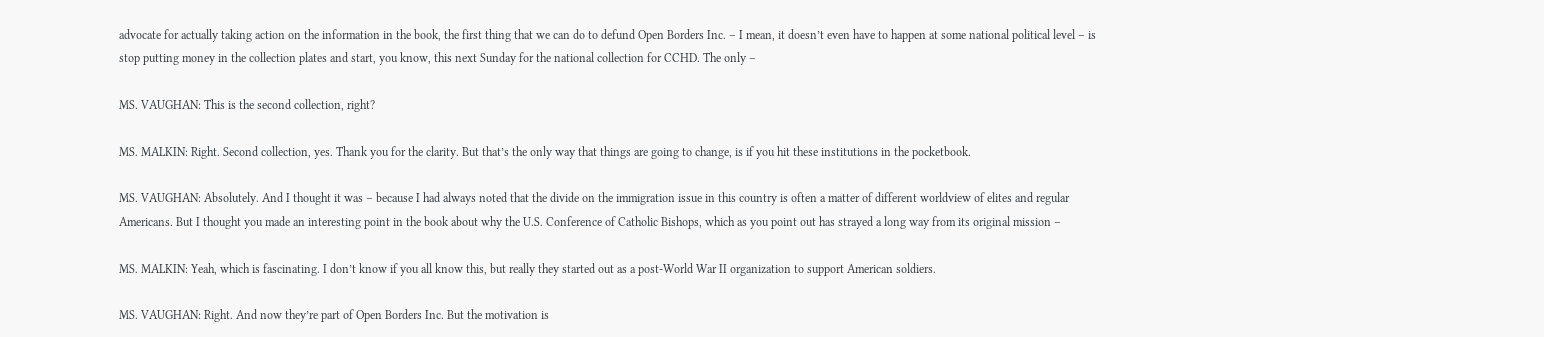advocate for actually taking action on the information in the book, the first thing that we can do to defund Open Borders Inc. – I mean, it doesn’t even have to happen at some national political level – is stop putting money in the collection plates and start, you know, this next Sunday for the national collection for CCHD. The only –

MS. VAUGHAN: This is the second collection, right?

MS. MALKIN: Right. Second collection, yes. Thank you for the clarity. But that’s the only way that things are going to change, is if you hit these institutions in the pocketbook.

MS. VAUGHAN: Absolutely. And I thought it was – because I had always noted that the divide on the immigration issue in this country is often a matter of different worldview of elites and regular Americans. But I thought you made an interesting point in the book about why the U.S. Conference of Catholic Bishops, which as you point out has strayed a long way from its original mission –

MS. MALKIN: Yeah, which is fascinating. I don’t know if you all know this, but really they started out as a post-World War II organization to support American soldiers.

MS. VAUGHAN: Right. And now they’re part of Open Borders Inc. But the motivation is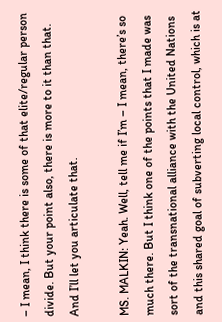– I mean, I think there is some of that elite/regular person divide. But your point also, there is more to it than that. And I’ll let you articulate that.

MS. MALKIN: Yeah. Well, tell me if I’m – I mean, there’s so much there. But I think one of the points that I made was sort of the transnational alliance with the United Nations and this shared goal of subverting local control, which is at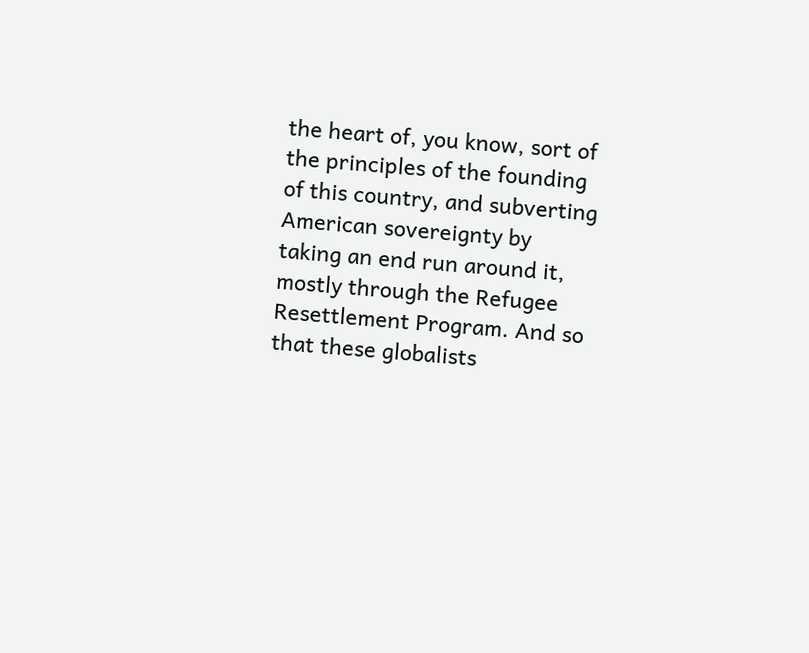the heart of, you know, sort of the principles of the founding of this country, and subverting American sovereignty by taking an end run around it, mostly through the Refugee Resettlement Program. And so that these globalists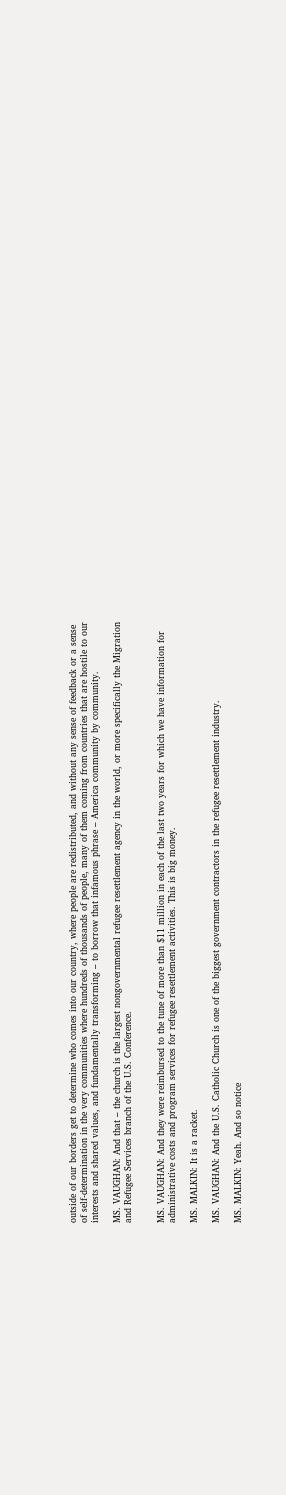outside of our borders get to determine who comes into our country, where people are redistributed, and without any sense of feedback or a sense of self-determination in the very communities where hundreds of thousands of people, many of them coming from countries that are hostile to our interests and shared values, and fundamentally transforming – to borrow that infamous phrase – America community by community.

MS. VAUGHAN: And that – the church is the largest nongovernmental refugee resettlement agency in the world, or more specifically the Migration and Refugee Services branch of the U.S. Conference.


MS. VAUGHAN: And they were reimbursed to the tune of more than $11 million in each of the last two years for which we have information for administrative costs and program services for refugee resettlement activities. This is big money.

MS. MALKIN: It is a racket.

MS. VAUGHAN: And the U.S. Catholic Church is one of the biggest government contractors in the refugee resettlement industry.

MS. MALKIN: Yeah. And so notice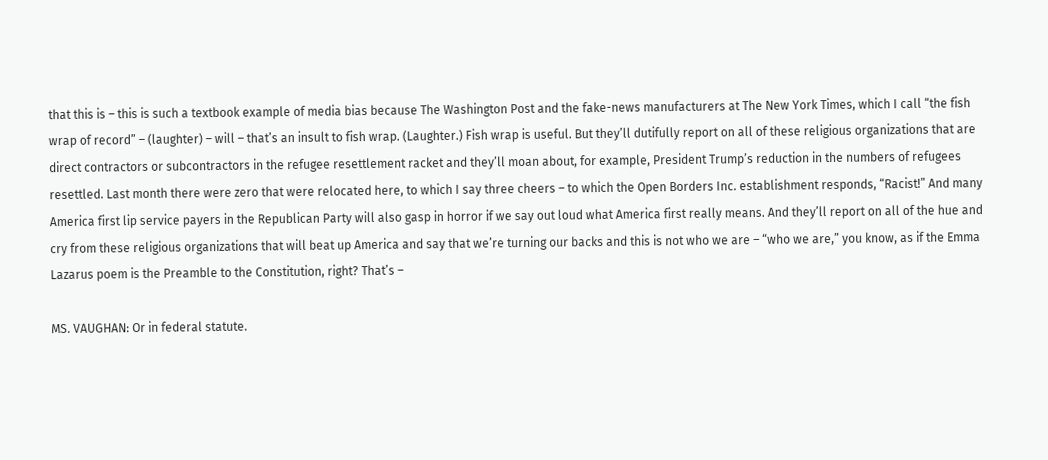that this is – this is such a textbook example of media bias because The Washington Post and the fake-news manufacturers at The New York Times, which I call “the fish wrap of record” – (laughter) – will – that’s an insult to fish wrap. (Laughter.) Fish wrap is useful. But they’ll dutifully report on all of these religious organizations that are direct contractors or subcontractors in the refugee resettlement racket and they’ll moan about, for example, President Trump’s reduction in the numbers of refugees resettled. Last month there were zero that were relocated here, to which I say three cheers – to which the Open Borders Inc. establishment responds, “Racist!” And many America first lip service payers in the Republican Party will also gasp in horror if we say out loud what America first really means. And they’ll report on all of the hue and cry from these religious organizations that will beat up America and say that we’re turning our backs and this is not who we are – “who we are,” you know, as if the Emma Lazarus poem is the Preamble to the Constitution, right? That’s –

MS. VAUGHAN: Or in federal statute.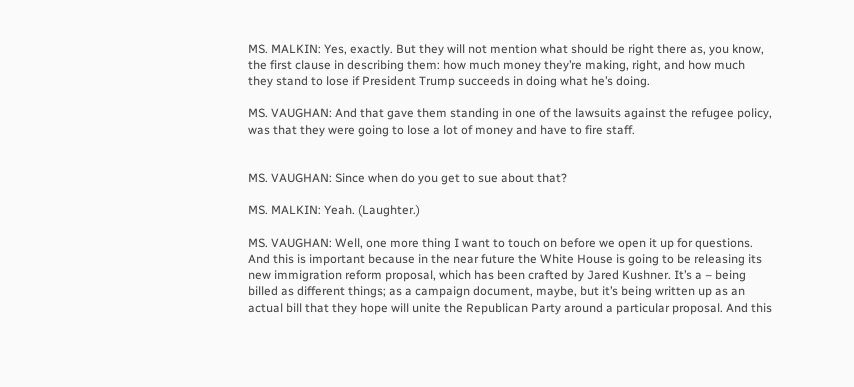MS. MALKIN: Yes, exactly. But they will not mention what should be right there as, you know, the first clause in describing them: how much money they’re making, right, and how much they stand to lose if President Trump succeeds in doing what he’s doing.

MS. VAUGHAN: And that gave them standing in one of the lawsuits against the refugee policy, was that they were going to lose a lot of money and have to fire staff.


MS. VAUGHAN: Since when do you get to sue about that?

MS. MALKIN: Yeah. (Laughter.)

MS. VAUGHAN: Well, one more thing I want to touch on before we open it up for questions. And this is important because in the near future the White House is going to be releasing its new immigration reform proposal, which has been crafted by Jared Kushner. It’s a – being billed as different things; as a campaign document, maybe, but it’s being written up as an actual bill that they hope will unite the Republican Party around a particular proposal. And this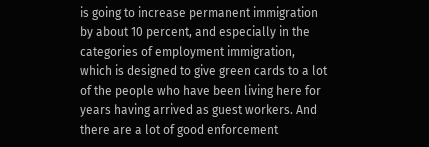is going to increase permanent immigration by about 10 percent, and especially in the categories of employment immigration, which is designed to give green cards to a lot of the people who have been living here for years having arrived as guest workers. And there are a lot of good enforcement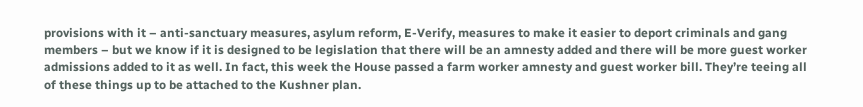provisions with it – anti-sanctuary measures, asylum reform, E-Verify, measures to make it easier to deport criminals and gang members – but we know if it is designed to be legislation that there will be an amnesty added and there will be more guest worker admissions added to it as well. In fact, this week the House passed a farm worker amnesty and guest worker bill. They’re teeing all of these things up to be attached to the Kushner plan.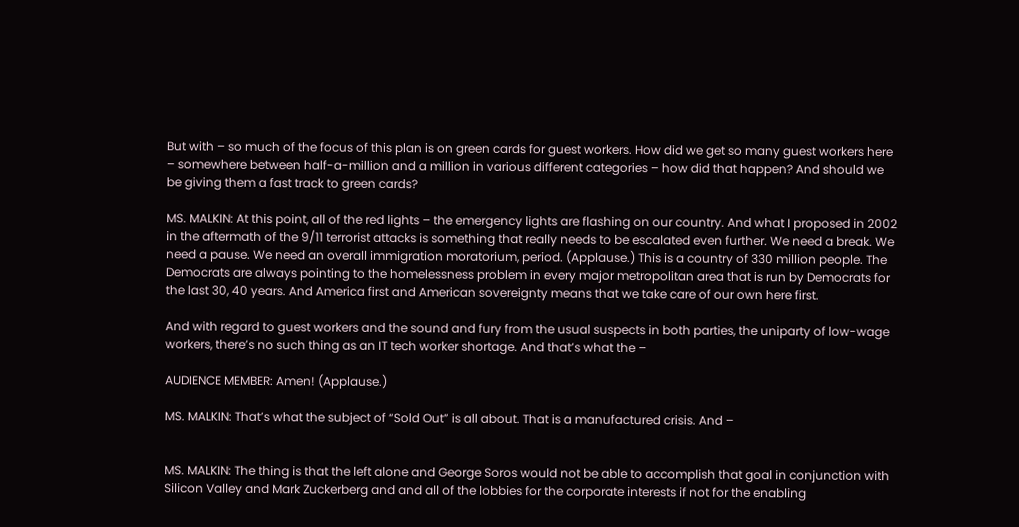But with – so much of the focus of this plan is on green cards for guest workers. How did we get so many guest workers here – somewhere between half-a-million and a million in various different categories – how did that happen? And should we be giving them a fast track to green cards?

MS. MALKIN: At this point, all of the red lights – the emergency lights are flashing on our country. And what I proposed in 2002 in the aftermath of the 9/11 terrorist attacks is something that really needs to be escalated even further. We need a break. We need a pause. We need an overall immigration moratorium, period. (Applause.) This is a country of 330 million people. The Democrats are always pointing to the homelessness problem in every major metropolitan area that is run by Democrats for the last 30, 40 years. And America first and American sovereignty means that we take care of our own here first.

And with regard to guest workers and the sound and fury from the usual suspects in both parties, the uniparty of low-wage workers, there’s no such thing as an IT tech worker shortage. And that’s what the –

AUDIENCE MEMBER: Amen! (Applause.)

MS. MALKIN: That’s what the subject of “Sold Out” is all about. That is a manufactured crisis. And –


MS. MALKIN: The thing is that the left alone and George Soros would not be able to accomplish that goal in conjunction with Silicon Valley and Mark Zuckerberg and and all of the lobbies for the corporate interests if not for the enabling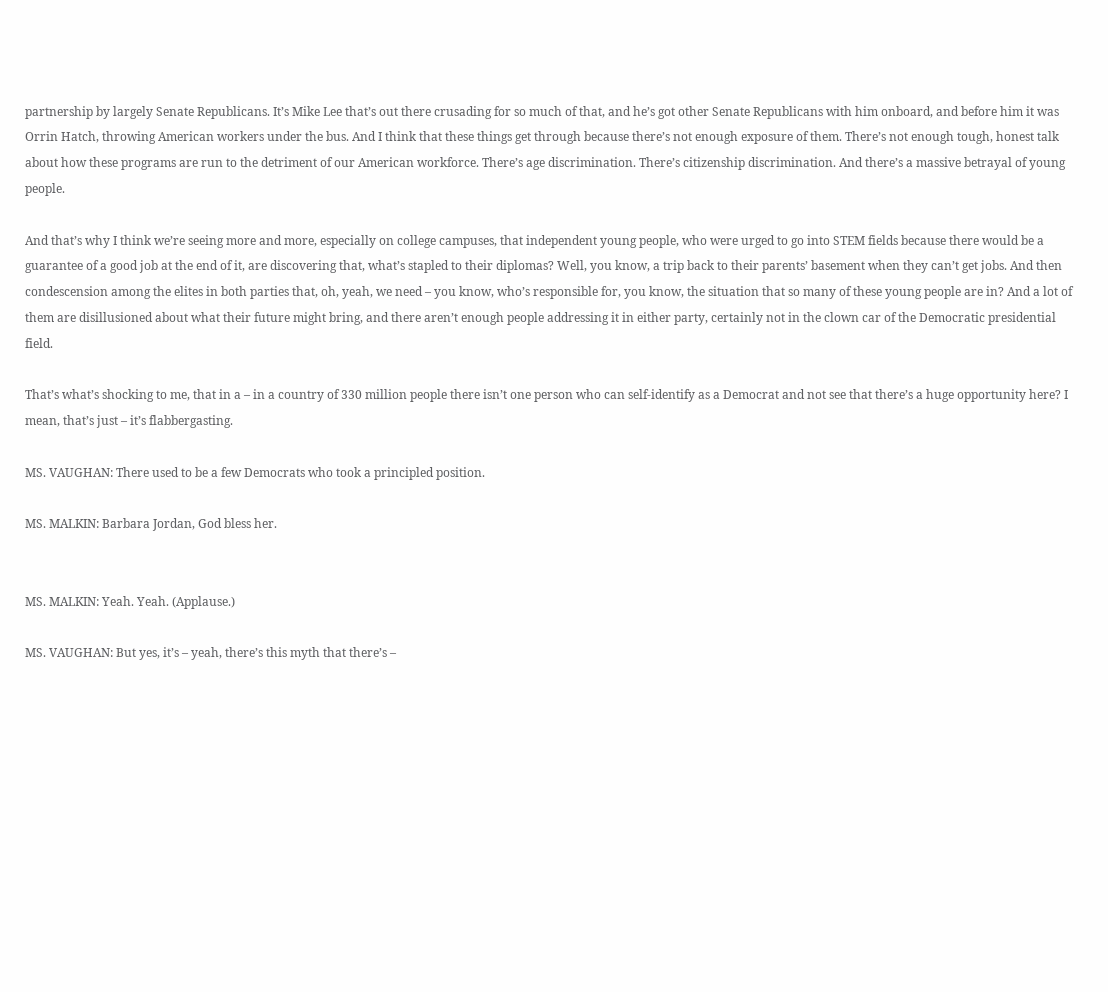partnership by largely Senate Republicans. It’s Mike Lee that’s out there crusading for so much of that, and he’s got other Senate Republicans with him onboard, and before him it was Orrin Hatch, throwing American workers under the bus. And I think that these things get through because there’s not enough exposure of them. There’s not enough tough, honest talk about how these programs are run to the detriment of our American workforce. There’s age discrimination. There’s citizenship discrimination. And there’s a massive betrayal of young people.

And that’s why I think we’re seeing more and more, especially on college campuses, that independent young people, who were urged to go into STEM fields because there would be a guarantee of a good job at the end of it, are discovering that, what’s stapled to their diplomas? Well, you know, a trip back to their parents’ basement when they can’t get jobs. And then condescension among the elites in both parties that, oh, yeah, we need – you know, who’s responsible for, you know, the situation that so many of these young people are in? And a lot of them are disillusioned about what their future might bring, and there aren’t enough people addressing it in either party, certainly not in the clown car of the Democratic presidential field.

That’s what’s shocking to me, that in a – in a country of 330 million people there isn’t one person who can self-identify as a Democrat and not see that there’s a huge opportunity here? I mean, that’s just – it’s flabbergasting.

MS. VAUGHAN: There used to be a few Democrats who took a principled position.

MS. MALKIN: Barbara Jordan, God bless her.


MS. MALKIN: Yeah. Yeah. (Applause.)

MS. VAUGHAN: But yes, it’s – yeah, there’s this myth that there’s –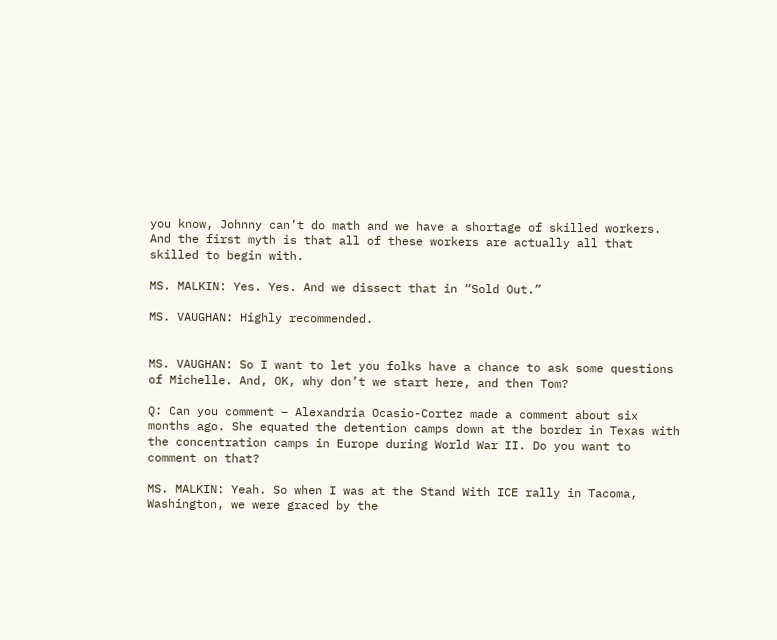you know, Johnny can’t do math and we have a shortage of skilled workers. And the first myth is that all of these workers are actually all that skilled to begin with.

MS. MALKIN: Yes. Yes. And we dissect that in “Sold Out.”

MS. VAUGHAN: Highly recommended.


MS. VAUGHAN: So I want to let you folks have a chance to ask some questions of Michelle. And, OK, why don’t we start here, and then Tom?

Q: Can you comment – Alexandria Ocasio-Cortez made a comment about six months ago. She equated the detention camps down at the border in Texas with the concentration camps in Europe during World War II. Do you want to comment on that?

MS. MALKIN: Yeah. So when I was at the Stand With ICE rally in Tacoma, Washington, we were graced by the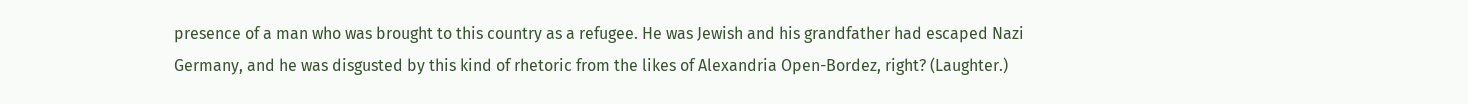presence of a man who was brought to this country as a refugee. He was Jewish and his grandfather had escaped Nazi Germany, and he was disgusted by this kind of rhetoric from the likes of Alexandria Open-Bordez, right? (Laughter.)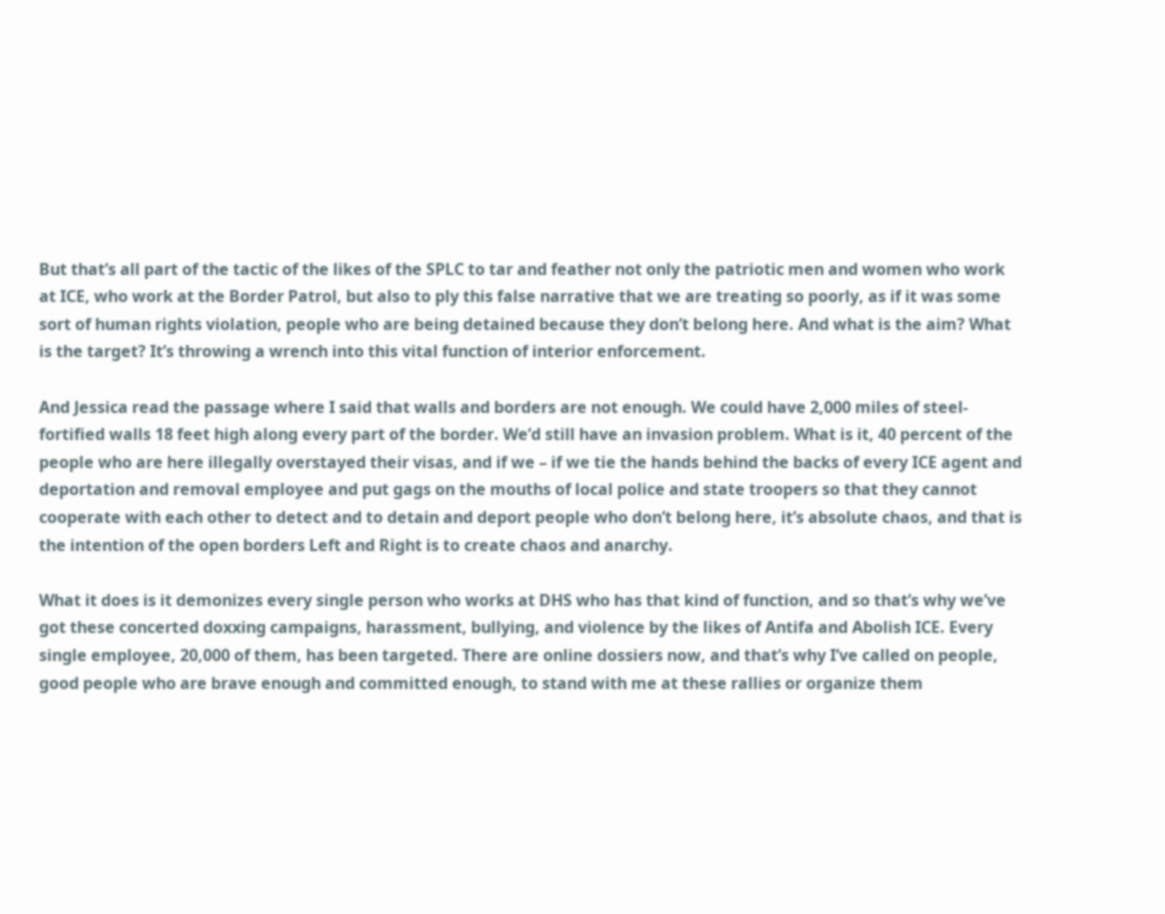But that’s all part of the tactic of the likes of the SPLC to tar and feather not only the patriotic men and women who work at ICE, who work at the Border Patrol, but also to ply this false narrative that we are treating so poorly, as if it was some sort of human rights violation, people who are being detained because they don’t belong here. And what is the aim? What is the target? It’s throwing a wrench into this vital function of interior enforcement.

And Jessica read the passage where I said that walls and borders are not enough. We could have 2,000 miles of steel-fortified walls 18 feet high along every part of the border. We’d still have an invasion problem. What is it, 40 percent of the people who are here illegally overstayed their visas, and if we – if we tie the hands behind the backs of every ICE agent and deportation and removal employee and put gags on the mouths of local police and state troopers so that they cannot cooperate with each other to detect and to detain and deport people who don’t belong here, it’s absolute chaos, and that is the intention of the open borders Left and Right is to create chaos and anarchy.

What it does is it demonizes every single person who works at DHS who has that kind of function, and so that’s why we’ve got these concerted doxxing campaigns, harassment, bullying, and violence by the likes of Antifa and Abolish ICE. Every single employee, 20,000 of them, has been targeted. There are online dossiers now, and that’s why I’ve called on people, good people who are brave enough and committed enough, to stand with me at these rallies or organize them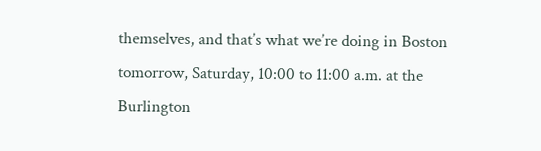themselves, and that’s what we’re doing in Boston tomorrow, Saturday, 10:00 to 11:00 a.m. at the Burlington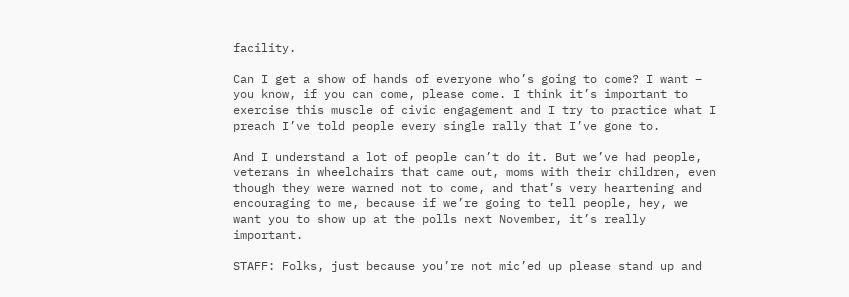facility.

Can I get a show of hands of everyone who’s going to come? I want – you know, if you can come, please come. I think it’s important to exercise this muscle of civic engagement and I try to practice what I preach I’ve told people every single rally that I’ve gone to.

And I understand a lot of people can’t do it. But we’ve had people, veterans in wheelchairs that came out, moms with their children, even though they were warned not to come, and that’s very heartening and encouraging to me, because if we’re going to tell people, hey, we want you to show up at the polls next November, it’s really important.

STAFF: Folks, just because you’re not mic’ed up please stand up and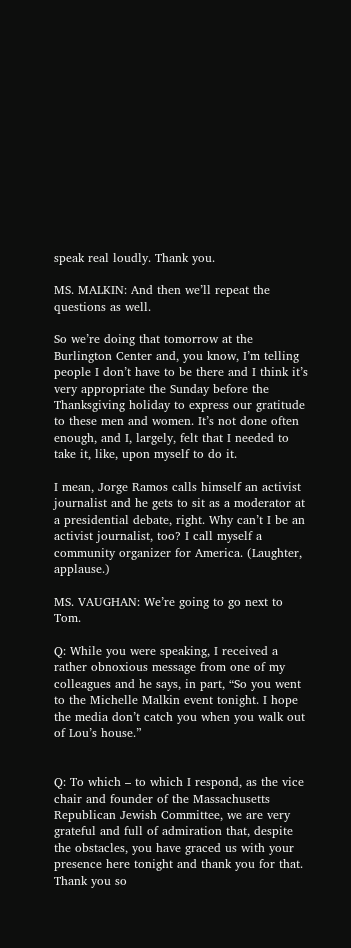speak real loudly. Thank you.

MS. MALKIN: And then we’ll repeat the questions as well.

So we’re doing that tomorrow at the Burlington Center and, you know, I’m telling people I don’t have to be there and I think it’s very appropriate the Sunday before the Thanksgiving holiday to express our gratitude to these men and women. It’s not done often enough, and I, largely, felt that I needed to take it, like, upon myself to do it.

I mean, Jorge Ramos calls himself an activist journalist and he gets to sit as a moderator at a presidential debate, right. Why can’t I be an activist journalist, too? I call myself a community organizer for America. (Laughter, applause.)

MS. VAUGHAN: We’re going to go next to Tom.

Q: While you were speaking, I received a rather obnoxious message from one of my colleagues and he says, in part, “So you went to the Michelle Malkin event tonight. I hope the media don’t catch you when you walk out of Lou’s house.”


Q: To which – to which I respond, as the vice chair and founder of the Massachusetts Republican Jewish Committee, we are very grateful and full of admiration that, despite the obstacles, you have graced us with your presence here tonight and thank you for that. Thank you so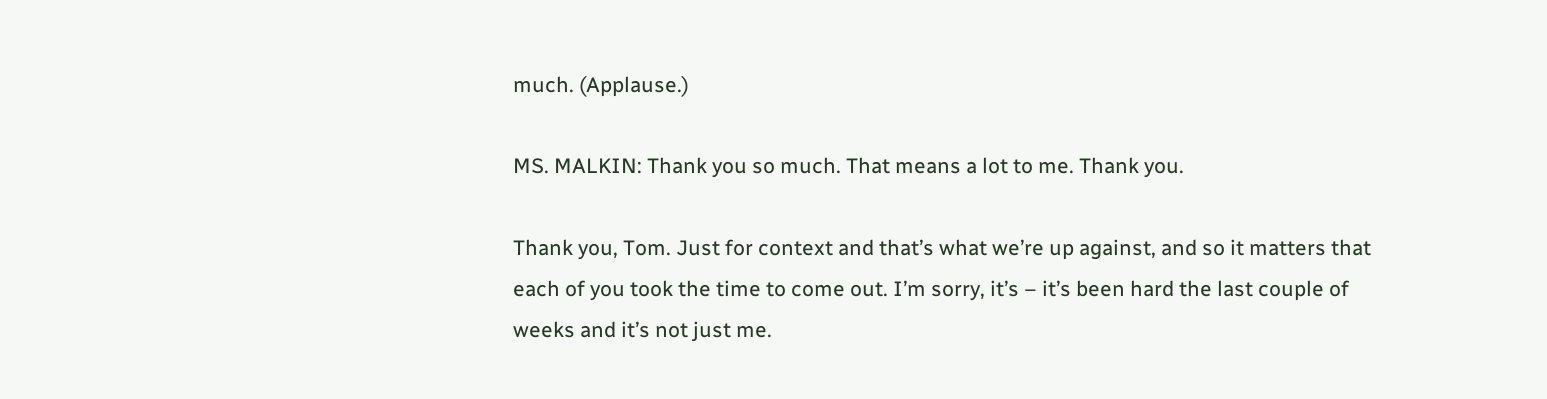much. (Applause.)

MS. MALKIN: Thank you so much. That means a lot to me. Thank you.

Thank you, Tom. Just for context and that’s what we’re up against, and so it matters that each of you took the time to come out. I’m sorry, it’s – it’s been hard the last couple of weeks and it’s not just me.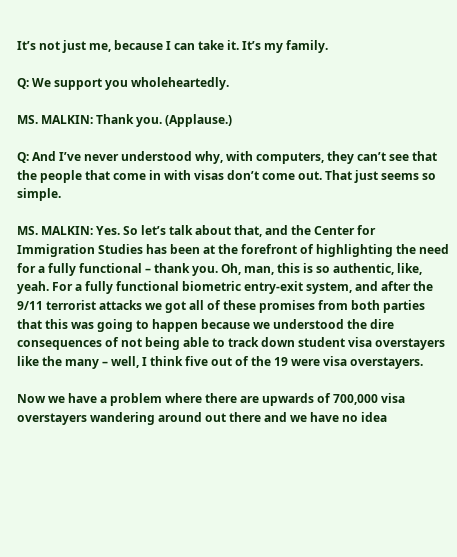It’s not just me, because I can take it. It’s my family.

Q: We support you wholeheartedly.

MS. MALKIN: Thank you. (Applause.)

Q: And I’ve never understood why, with computers, they can’t see that the people that come in with visas don’t come out. That just seems so simple.

MS. MALKIN: Yes. So let’s talk about that, and the Center for Immigration Studies has been at the forefront of highlighting the need for a fully functional – thank you. Oh, man, this is so authentic, like, yeah. For a fully functional biometric entry-exit system, and after the 9/11 terrorist attacks we got all of these promises from both parties that this was going to happen because we understood the dire consequences of not being able to track down student visa overstayers like the many – well, I think five out of the 19 were visa overstayers.

Now we have a problem where there are upwards of 700,000 visa overstayers wandering around out there and we have no idea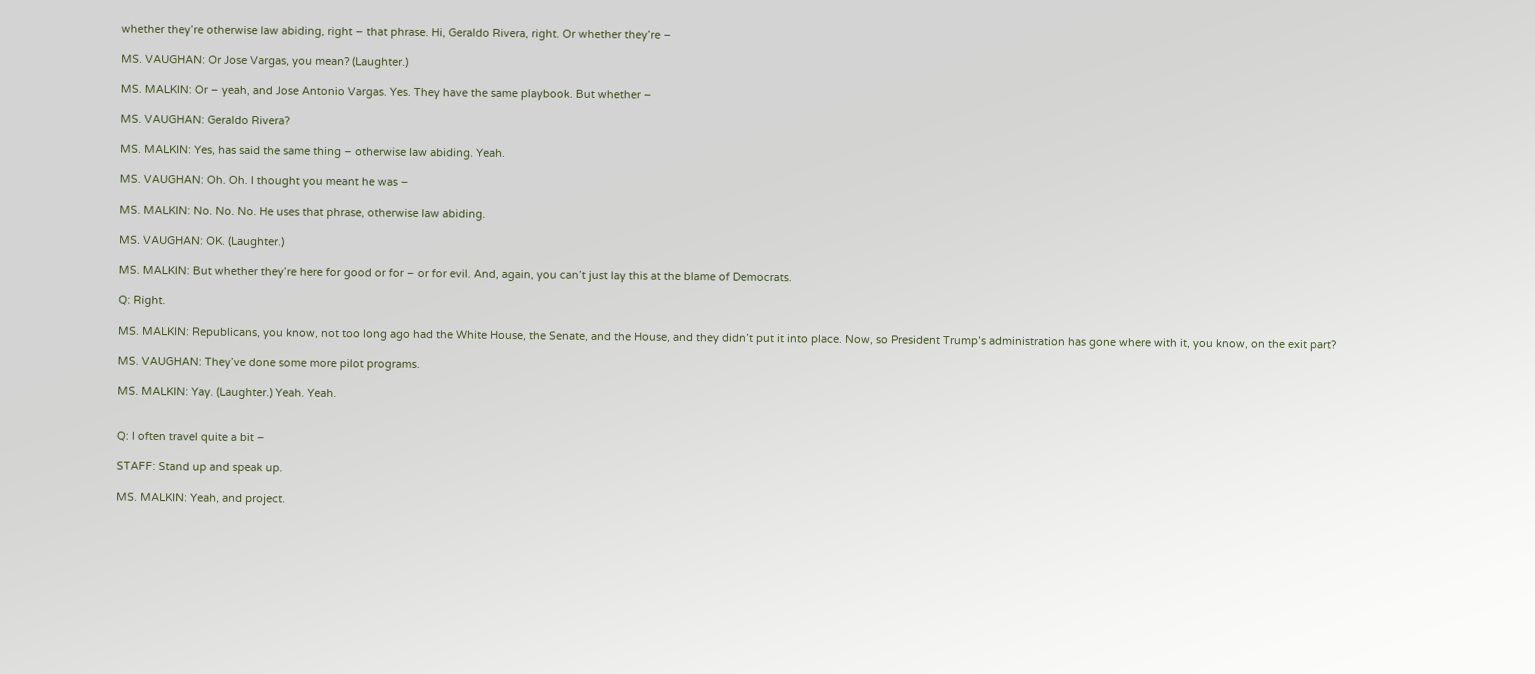whether they’re otherwise law abiding, right – that phrase. Hi, Geraldo Rivera, right. Or whether they’re –

MS. VAUGHAN: Or Jose Vargas, you mean? (Laughter.)

MS. MALKIN: Or – yeah, and Jose Antonio Vargas. Yes. They have the same playbook. But whether –

MS. VAUGHAN: Geraldo Rivera?

MS. MALKIN: Yes, has said the same thing – otherwise law abiding. Yeah.

MS. VAUGHAN: Oh. Oh. I thought you meant he was –

MS. MALKIN: No. No. No. He uses that phrase, otherwise law abiding.

MS. VAUGHAN: OK. (Laughter.)

MS. MALKIN: But whether they’re here for good or for – or for evil. And, again, you can’t just lay this at the blame of Democrats.

Q: Right.

MS. MALKIN: Republicans, you know, not too long ago had the White House, the Senate, and the House, and they didn’t put it into place. Now, so President Trump’s administration has gone where with it, you know, on the exit part?

MS. VAUGHAN: They’ve done some more pilot programs.

MS. MALKIN: Yay. (Laughter.) Yeah. Yeah.


Q: I often travel quite a bit –

STAFF: Stand up and speak up.

MS. MALKIN: Yeah, and project.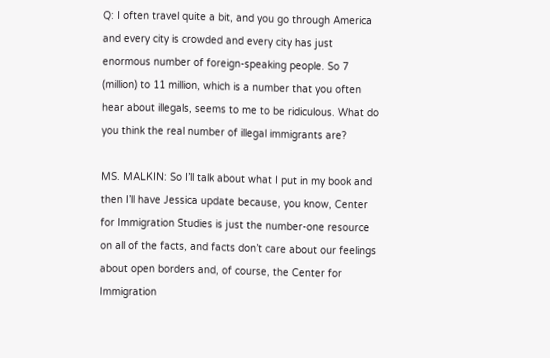Q: I often travel quite a bit, and you go through America and every city is crowded and every city has just enormous number of foreign-speaking people. So 7 (million) to 11 million, which is a number that you often hear about illegals, seems to me to be ridiculous. What do you think the real number of illegal immigrants are?

MS. MALKIN: So I’ll talk about what I put in my book and then I’ll have Jessica update because, you know, Center for Immigration Studies is just the number-one resource on all of the facts, and facts don’t care about our feelings about open borders and, of course, the Center for Immigration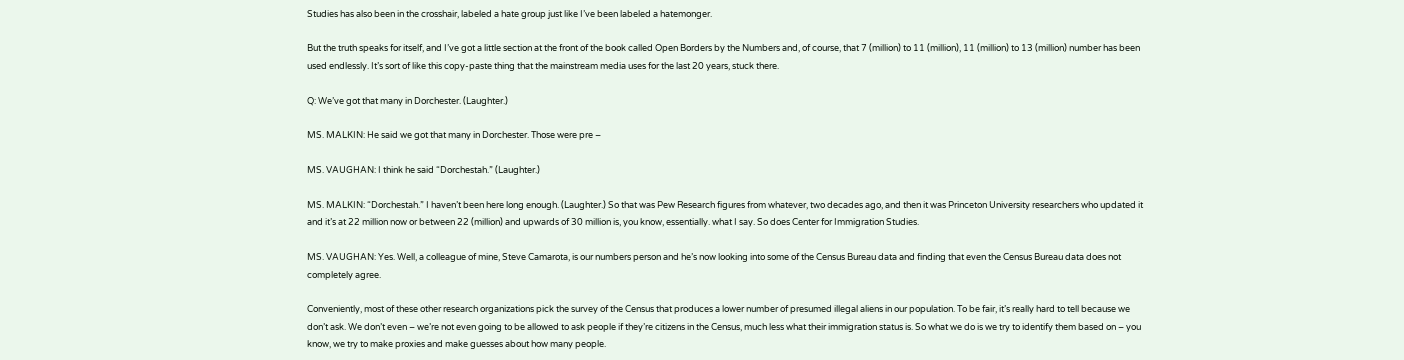Studies has also been in the crosshair, labeled a hate group just like I’ve been labeled a hatemonger.

But the truth speaks for itself, and I’ve got a little section at the front of the book called Open Borders by the Numbers and, of course, that 7 (million) to 11 (million), 11 (million) to 13 (million) number has been used endlessly. It’s sort of like this copy-paste thing that the mainstream media uses for the last 20 years, stuck there.

Q: We’ve got that many in Dorchester. (Laughter.)

MS. MALKIN: He said we got that many in Dorchester. Those were pre –

MS. VAUGHAN: I think he said “Dorchestah.” (Laughter.)

MS. MALKIN: “Dorchestah.” I haven’t been here long enough. (Laughter.) So that was Pew Research figures from whatever, two decades ago, and then it was Princeton University researchers who updated it and it’s at 22 million now or between 22 (million) and upwards of 30 million is, you know, essentially. what I say. So does Center for Immigration Studies.

MS. VAUGHAN: Yes. Well, a colleague of mine, Steve Camarota, is our numbers person and he’s now looking into some of the Census Bureau data and finding that even the Census Bureau data does not completely agree.

Conveniently, most of these other research organizations pick the survey of the Census that produces a lower number of presumed illegal aliens in our population. To be fair, it’s really hard to tell because we don’t ask. We don’t even – we’re not even going to be allowed to ask people if they’re citizens in the Census, much less what their immigration status is. So what we do is we try to identify them based on – you know, we try to make proxies and make guesses about how many people.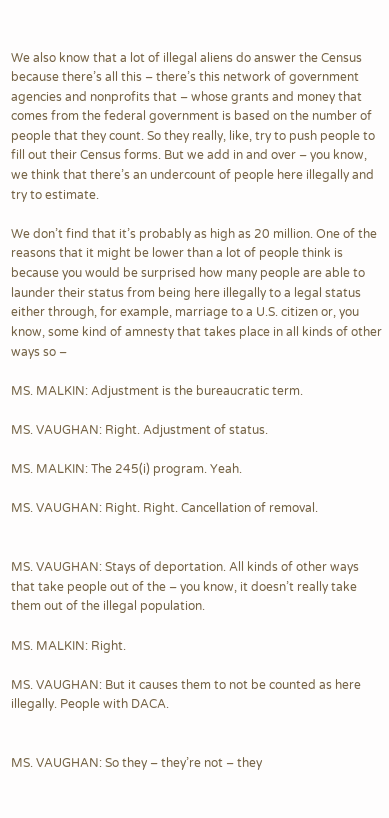We also know that a lot of illegal aliens do answer the Census because there’s all this – there’s this network of government agencies and nonprofits that – whose grants and money that comes from the federal government is based on the number of people that they count. So they really, like, try to push people to fill out their Census forms. But we add in and over – you know, we think that there’s an undercount of people here illegally and try to estimate.

We don’t find that it’s probably as high as 20 million. One of the reasons that it might be lower than a lot of people think is because you would be surprised how many people are able to launder their status from being here illegally to a legal status either through, for example, marriage to a U.S. citizen or, you know, some kind of amnesty that takes place in all kinds of other ways so –

MS. MALKIN: Adjustment is the bureaucratic term.

MS. VAUGHAN: Right. Adjustment of status.

MS. MALKIN: The 245(i) program. Yeah.

MS. VAUGHAN: Right. Right. Cancellation of removal.


MS. VAUGHAN: Stays of deportation. All kinds of other ways that take people out of the – you know, it doesn’t really take them out of the illegal population.

MS. MALKIN: Right.

MS. VAUGHAN: But it causes them to not be counted as here illegally. People with DACA.


MS. VAUGHAN: So they – they’re not – they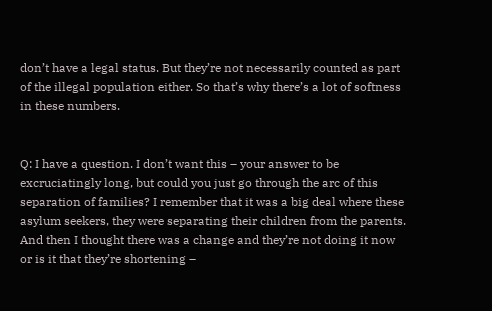don’t have a legal status. But they’re not necessarily counted as part of the illegal population either. So that’s why there’s a lot of softness in these numbers.


Q: I have a question. I don’t want this – your answer to be excruciatingly long, but could you just go through the arc of this separation of families? I remember that it was a big deal where these asylum seekers, they were separating their children from the parents. And then I thought there was a change and they’re not doing it now or is it that they’re shortening –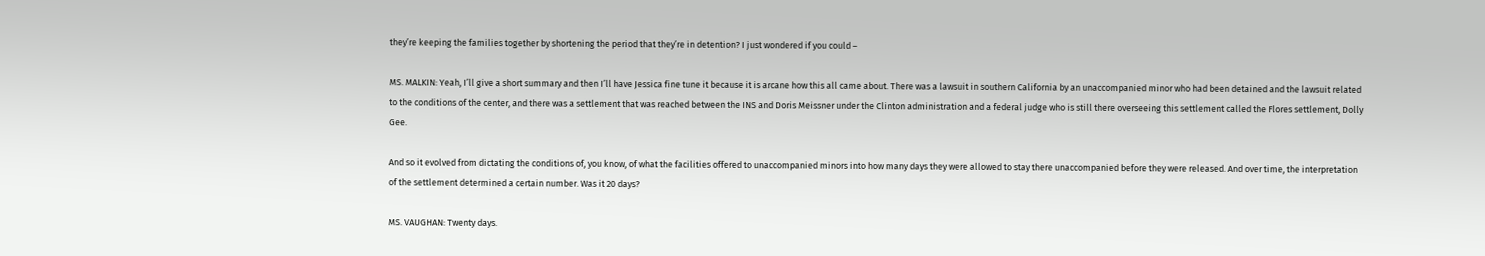they’re keeping the families together by shortening the period that they’re in detention? I just wondered if you could –

MS. MALKIN: Yeah, I’ll give a short summary and then I’ll have Jessica fine tune it because it is arcane how this all came about. There was a lawsuit in southern California by an unaccompanied minor who had been detained and the lawsuit related to the conditions of the center, and there was a settlement that was reached between the INS and Doris Meissner under the Clinton administration and a federal judge who is still there overseeing this settlement called the Flores settlement, Dolly Gee.

And so it evolved from dictating the conditions of, you know, of what the facilities offered to unaccompanied minors into how many days they were allowed to stay there unaccompanied before they were released. And over time, the interpretation of the settlement determined a certain number. Was it 20 days?

MS. VAUGHAN: Twenty days.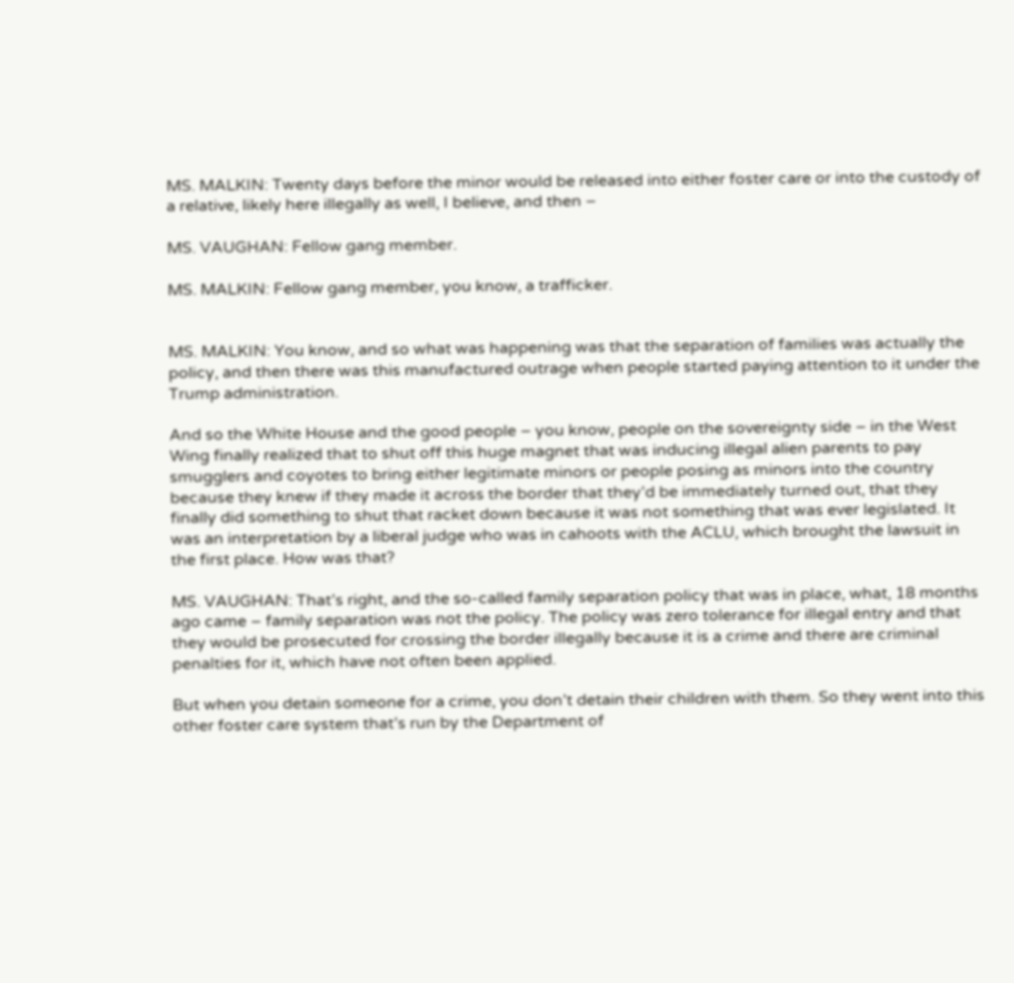MS. MALKIN: Twenty days before the minor would be released into either foster care or into the custody of a relative, likely here illegally as well, I believe, and then –

MS. VAUGHAN: Fellow gang member.

MS. MALKIN: Fellow gang member, you know, a trafficker.


MS. MALKIN: You know, and so what was happening was that the separation of families was actually the policy, and then there was this manufactured outrage when people started paying attention to it under the Trump administration.

And so the White House and the good people – you know, people on the sovereignty side – in the West Wing finally realized that to shut off this huge magnet that was inducing illegal alien parents to pay smugglers and coyotes to bring either legitimate minors or people posing as minors into the country because they knew if they made it across the border that they’d be immediately turned out, that they finally did something to shut that racket down because it was not something that was ever legislated. It was an interpretation by a liberal judge who was in cahoots with the ACLU, which brought the lawsuit in the first place. How was that?

MS. VAUGHAN: That’s right, and the so-called family separation policy that was in place, what, 18 months ago came – family separation was not the policy. The policy was zero tolerance for illegal entry and that they would be prosecuted for crossing the border illegally because it is a crime and there are criminal penalties for it, which have not often been applied.

But when you detain someone for a crime, you don’t detain their children with them. So they went into this other foster care system that’s run by the Department of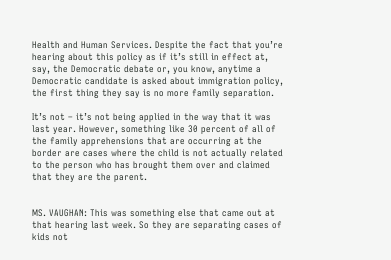Health and Human Services. Despite the fact that you’re hearing about this policy as if it’s still in effect at, say, the Democratic debate or, you know, anytime a Democratic candidate is asked about immigration policy, the first thing they say is no more family separation.

It’s not – it’s not being applied in the way that it was last year. However, something like 30 percent of all of the family apprehensions that are occurring at the border are cases where the child is not actually related to the person who has brought them over and claimed that they are the parent.


MS. VAUGHAN: This was something else that came out at that hearing last week. So they are separating cases of kids not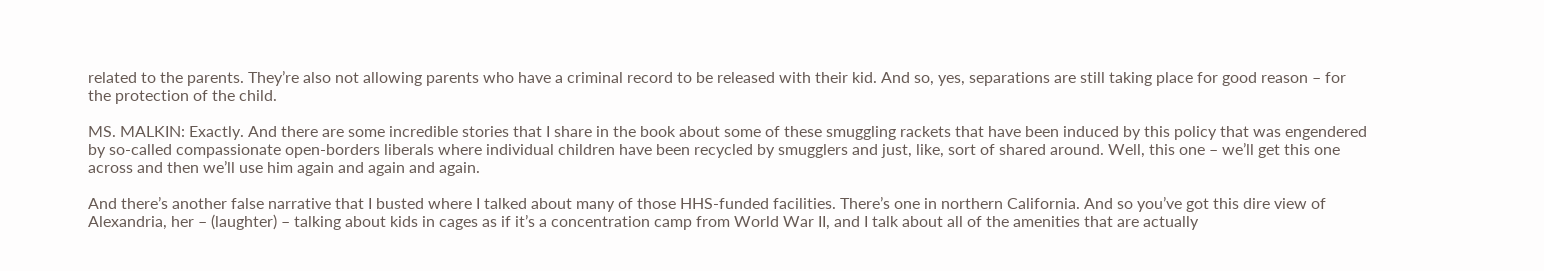related to the parents. They’re also not allowing parents who have a criminal record to be released with their kid. And so, yes, separations are still taking place for good reason – for the protection of the child.

MS. MALKIN: Exactly. And there are some incredible stories that I share in the book about some of these smuggling rackets that have been induced by this policy that was engendered by so-called compassionate open-borders liberals where individual children have been recycled by smugglers and just, like, sort of shared around. Well, this one – we’ll get this one across and then we’ll use him again and again and again.

And there’s another false narrative that I busted where I talked about many of those HHS-funded facilities. There’s one in northern California. And so you’ve got this dire view of Alexandria, her – (laughter) – talking about kids in cages as if it’s a concentration camp from World War II, and I talk about all of the amenities that are actually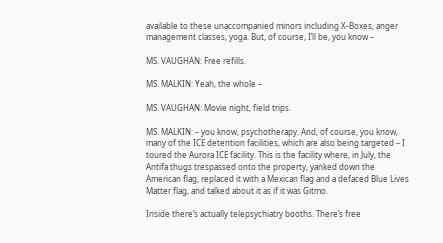available to these unaccompanied minors including X-Boxes, anger management classes, yoga. But, of course, I’ll be, you know –

MS. VAUGHAN: Free refills.

MS. MALKIN: Yeah, the whole –

MS. VAUGHAN: Movie night, field trips.

MS. MALKIN: – you know, psychotherapy. And, of course, you know, many of the ICE detention facilities, which are also being targeted – I toured the Aurora ICE facility. This is the facility where, in July, the Antifa thugs trespassed onto the property, yanked down the American flag, replaced it with a Mexican flag and a defaced Blue Lives Matter flag, and talked about it as if it was Gitmo.

Inside there’s actually telepsychiatry booths. There’s free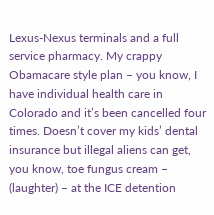Lexus-Nexus terminals and a full service pharmacy. My crappy Obamacare style plan – you know, I have individual health care in Colorado and it’s been cancelled four times. Doesn’t cover my kids’ dental insurance but illegal aliens can get, you know, toe fungus cream – (laughter) – at the ICE detention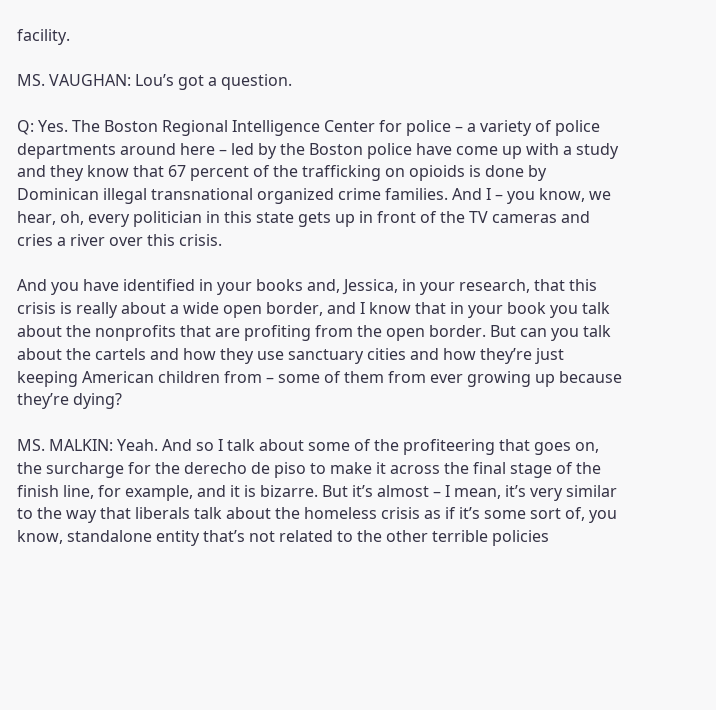facility.

MS. VAUGHAN: Lou’s got a question.

Q: Yes. The Boston Regional Intelligence Center for police – a variety of police departments around here – led by the Boston police have come up with a study and they know that 67 percent of the trafficking on opioids is done by Dominican illegal transnational organized crime families. And I – you know, we hear, oh, every politician in this state gets up in front of the TV cameras and cries a river over this crisis.

And you have identified in your books and, Jessica, in your research, that this crisis is really about a wide open border, and I know that in your book you talk about the nonprofits that are profiting from the open border. But can you talk about the cartels and how they use sanctuary cities and how they’re just keeping American children from – some of them from ever growing up because they’re dying?

MS. MALKIN: Yeah. And so I talk about some of the profiteering that goes on, the surcharge for the derecho de piso to make it across the final stage of the finish line, for example, and it is bizarre. But it’s almost – I mean, it’s very similar to the way that liberals talk about the homeless crisis as if it’s some sort of, you know, standalone entity that’s not related to the other terrible policies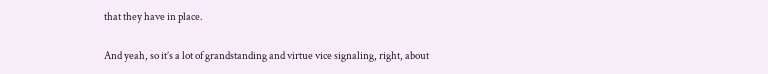that they have in place.

And yeah, so it’s a lot of grandstanding and virtue vice signaling, right, about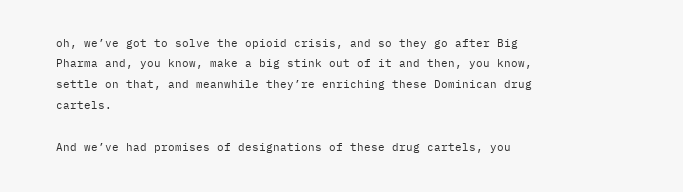oh, we’ve got to solve the opioid crisis, and so they go after Big Pharma and, you know, make a big stink out of it and then, you know, settle on that, and meanwhile they’re enriching these Dominican drug cartels.

And we’ve had promises of designations of these drug cartels, you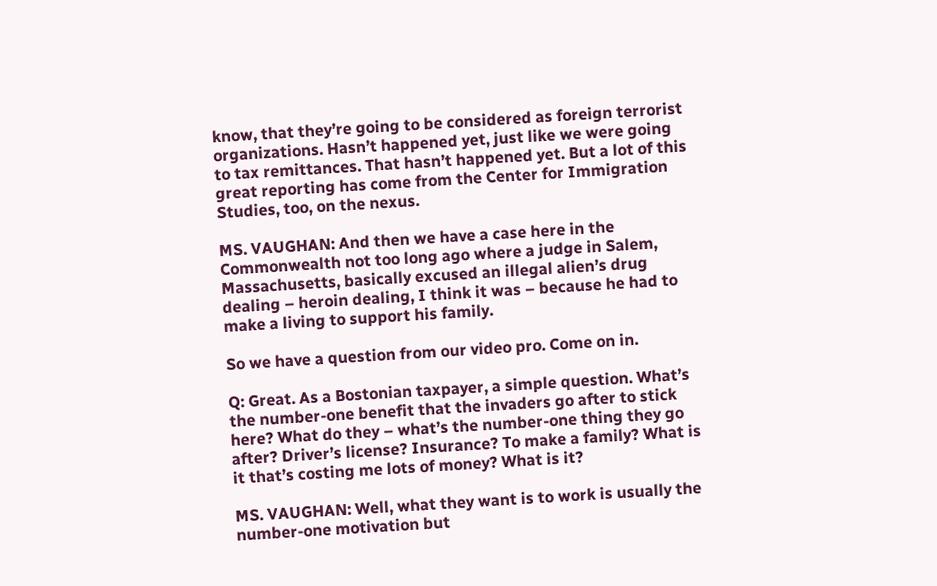know, that they’re going to be considered as foreign terrorist organizations. Hasn’t happened yet, just like we were going to tax remittances. That hasn’t happened yet. But a lot of this great reporting has come from the Center for Immigration Studies, too, on the nexus.

MS. VAUGHAN: And then we have a case here in the Commonwealth not too long ago where a judge in Salem, Massachusetts, basically excused an illegal alien’s drug dealing – heroin dealing, I think it was – because he had to make a living to support his family.

So we have a question from our video pro. Come on in.

Q: Great. As a Bostonian taxpayer, a simple question. What’s the number-one benefit that the invaders go after to stick here? What do they – what’s the number-one thing they go after? Driver’s license? Insurance? To make a family? What is it that’s costing me lots of money? What is it?

MS. VAUGHAN: Well, what they want is to work is usually the number-one motivation but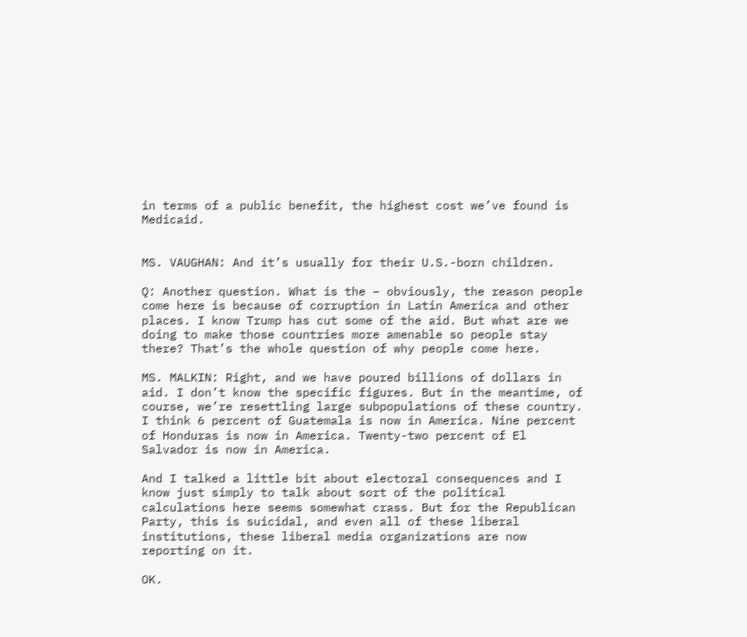in terms of a public benefit, the highest cost we’ve found is Medicaid.


MS. VAUGHAN: And it’s usually for their U.S.-born children.

Q: Another question. What is the – obviously, the reason people come here is because of corruption in Latin America and other places. I know Trump has cut some of the aid. But what are we doing to make those countries more amenable so people stay there? That’s the whole question of why people come here.

MS. MALKIN: Right, and we have poured billions of dollars in aid. I don’t know the specific figures. But in the meantime, of course, we’re resettling large subpopulations of these country. I think 6 percent of Guatemala is now in America. Nine percent of Honduras is now in America. Twenty-two percent of El Salvador is now in America.

And I talked a little bit about electoral consequences and I know just simply to talk about sort of the political calculations here seems somewhat crass. But for the Republican Party, this is suicidal, and even all of these liberal institutions, these liberal media organizations are now reporting on it.

OK.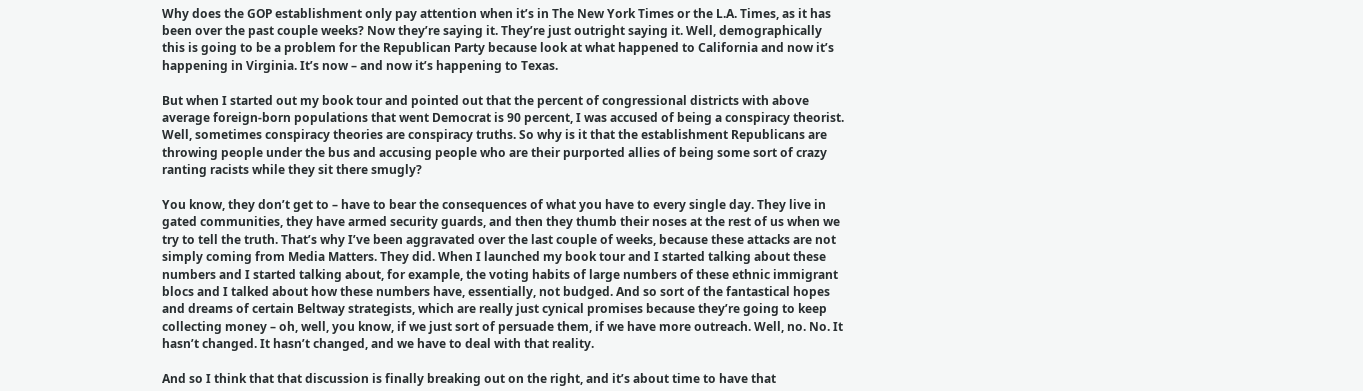Why does the GOP establishment only pay attention when it’s in The New York Times or the L.A. Times, as it has been over the past couple weeks? Now they’re saying it. They’re just outright saying it. Well, demographically this is going to be a problem for the Republican Party because look at what happened to California and now it’s happening in Virginia. It’s now – and now it’s happening to Texas.

But when I started out my book tour and pointed out that the percent of congressional districts with above average foreign-born populations that went Democrat is 90 percent, I was accused of being a conspiracy theorist. Well, sometimes conspiracy theories are conspiracy truths. So why is it that the establishment Republicans are throwing people under the bus and accusing people who are their purported allies of being some sort of crazy ranting racists while they sit there smugly?

You know, they don’t get to – have to bear the consequences of what you have to every single day. They live in gated communities, they have armed security guards, and then they thumb their noses at the rest of us when we try to tell the truth. That’s why I’ve been aggravated over the last couple of weeks, because these attacks are not simply coming from Media Matters. They did. When I launched my book tour and I started talking about these numbers and I started talking about, for example, the voting habits of large numbers of these ethnic immigrant blocs and I talked about how these numbers have, essentially, not budged. And so sort of the fantastical hopes and dreams of certain Beltway strategists, which are really just cynical promises because they’re going to keep collecting money – oh, well, you know, if we just sort of persuade them, if we have more outreach. Well, no. No. It hasn’t changed. It hasn’t changed, and we have to deal with that reality.

And so I think that that discussion is finally breaking out on the right, and it’s about time to have that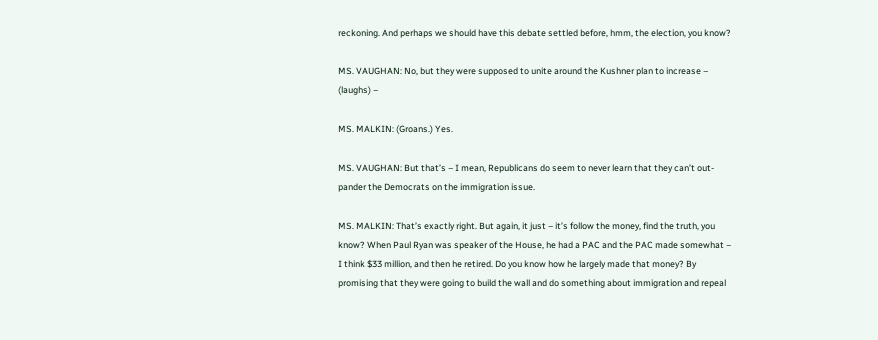reckoning. And perhaps we should have this debate settled before, hmm, the election, you know?

MS. VAUGHAN: No, but they were supposed to unite around the Kushner plan to increase – (laughs) –

MS. MALKIN: (Groans.) Yes.

MS. VAUGHAN: But that’s – I mean, Republicans do seem to never learn that they can’t out-pander the Democrats on the immigration issue.

MS. MALKIN: That’s exactly right. But again, it just – it’s follow the money, find the truth, you know? When Paul Ryan was speaker of the House, he had a PAC and the PAC made somewhat – I think $33 million, and then he retired. Do you know how he largely made that money? By promising that they were going to build the wall and do something about immigration and repeal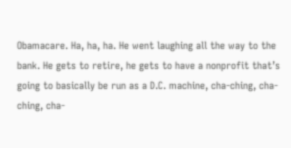Obamacare. Ha, ha, ha. He went laughing all the way to the bank. He gets to retire, he gets to have a nonprofit that’s going to basically be run as a D.C. machine, cha-ching, cha-ching, cha-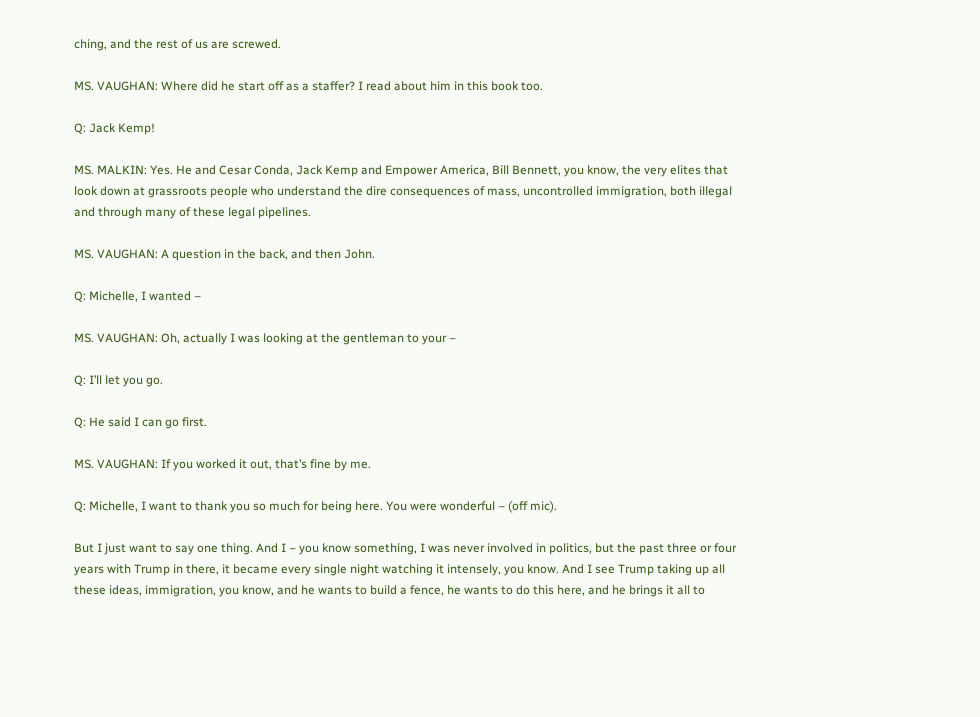ching, and the rest of us are screwed.

MS. VAUGHAN: Where did he start off as a staffer? I read about him in this book too.

Q: Jack Kemp!

MS. MALKIN: Yes. He and Cesar Conda, Jack Kemp and Empower America, Bill Bennett, you know, the very elites that look down at grassroots people who understand the dire consequences of mass, uncontrolled immigration, both illegal and through many of these legal pipelines.

MS. VAUGHAN: A question in the back, and then John.

Q: Michelle, I wanted –

MS. VAUGHAN: Oh, actually I was looking at the gentleman to your –

Q: I’ll let you go.

Q: He said I can go first.

MS. VAUGHAN: If you worked it out, that’s fine by me.

Q: Michelle, I want to thank you so much for being here. You were wonderful – (off mic).

But I just want to say one thing. And I – you know something, I was never involved in politics, but the past three or four years with Trump in there, it became every single night watching it intensely, you know. And I see Trump taking up all these ideas, immigration, you know, and he wants to build a fence, he wants to do this here, and he brings it all to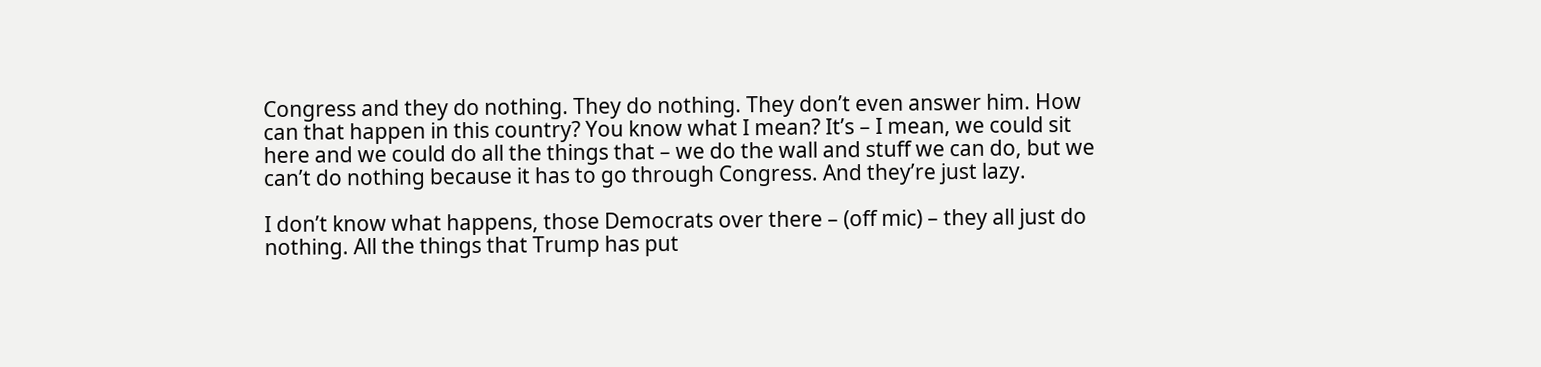Congress and they do nothing. They do nothing. They don’t even answer him. How can that happen in this country? You know what I mean? It’s – I mean, we could sit here and we could do all the things that – we do the wall and stuff we can do, but we can’t do nothing because it has to go through Congress. And they’re just lazy.

I don’t know what happens, those Democrats over there – (off mic) – they all just do nothing. All the things that Trump has put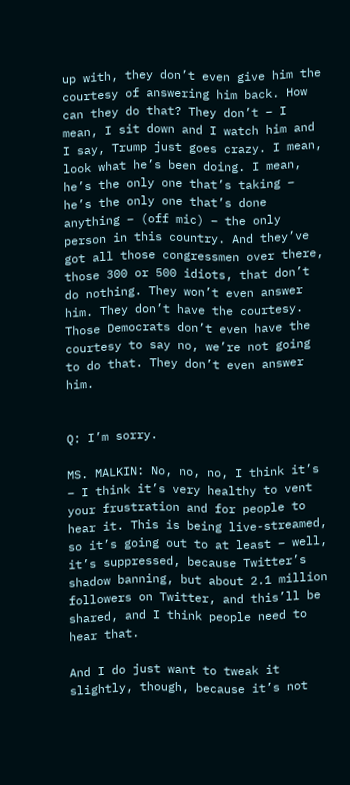up with, they don’t even give him the courtesy of answering him back. How can they do that? They don’t – I mean, I sit down and I watch him and I say, Trump just goes crazy. I mean, look what he’s been doing. I mean, he’s the only one that’s taking – he’s the only one that’s done anything – (off mic) – the only person in this country. And they’ve got all those congressmen over there, those 300 or 500 idiots, that don’t do nothing. They won’t even answer him. They don’t have the courtesy. Those Democrats don’t even have the courtesy to say no, we’re not going to do that. They don’t even answer him.


Q: I’m sorry.

MS. MALKIN: No, no, no, I think it’s – I think it’s very healthy to vent your frustration and for people to hear it. This is being live-streamed, so it’s going out to at least – well, it’s suppressed, because Twitter’s shadow banning, but about 2.1 million followers on Twitter, and this’ll be shared, and I think people need to hear that.

And I do just want to tweak it slightly, though, because it’s not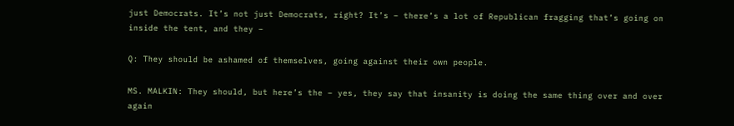just Democrats. It’s not just Democrats, right? It’s – there’s a lot of Republican fragging that’s going on inside the tent, and they –

Q: They should be ashamed of themselves, going against their own people.

MS. MALKIN: They should, but here’s the – yes, they say that insanity is doing the same thing over and over again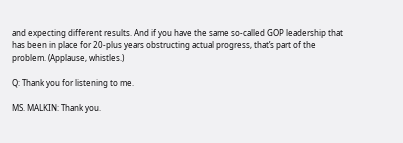and expecting different results. And if you have the same so-called GOP leadership that has been in place for 20-plus years obstructing actual progress, that’s part of the problem. (Applause, whistles.)

Q: Thank you for listening to me.

MS. MALKIN: Thank you.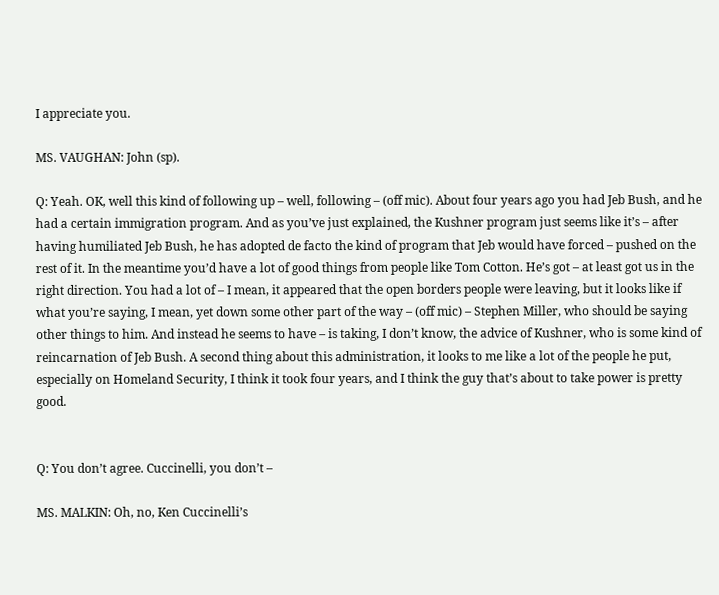I appreciate you.

MS. VAUGHAN: John (sp).

Q: Yeah. OK, well this kind of following up – well, following – (off mic). About four years ago you had Jeb Bush, and he had a certain immigration program. And as you’ve just explained, the Kushner program just seems like it’s – after having humiliated Jeb Bush, he has adopted de facto the kind of program that Jeb would have forced – pushed on the rest of it. In the meantime you’d have a lot of good things from people like Tom Cotton. He’s got – at least got us in the right direction. You had a lot of – I mean, it appeared that the open borders people were leaving, but it looks like if what you’re saying, I mean, yet down some other part of the way – (off mic) – Stephen Miller, who should be saying other things to him. And instead he seems to have – is taking, I don’t know, the advice of Kushner, who is some kind of reincarnation of Jeb Bush. A second thing about this administration, it looks to me like a lot of the people he put, especially on Homeland Security, I think it took four years, and I think the guy that’s about to take power is pretty good.


Q: You don’t agree. Cuccinelli, you don’t –

MS. MALKIN: Oh, no, Ken Cuccinelli’s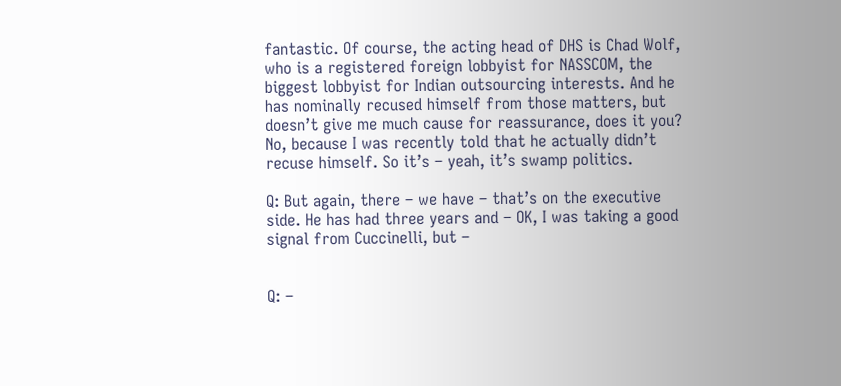fantastic. Of course, the acting head of DHS is Chad Wolf, who is a registered foreign lobbyist for NASSCOM, the biggest lobbyist for Indian outsourcing interests. And he has nominally recused himself from those matters, but doesn’t give me much cause for reassurance, does it you? No, because I was recently told that he actually didn’t recuse himself. So it’s – yeah, it’s swamp politics.

Q: But again, there – we have – that’s on the executive side. He has had three years and – OK, I was taking a good signal from Cuccinelli, but –


Q: –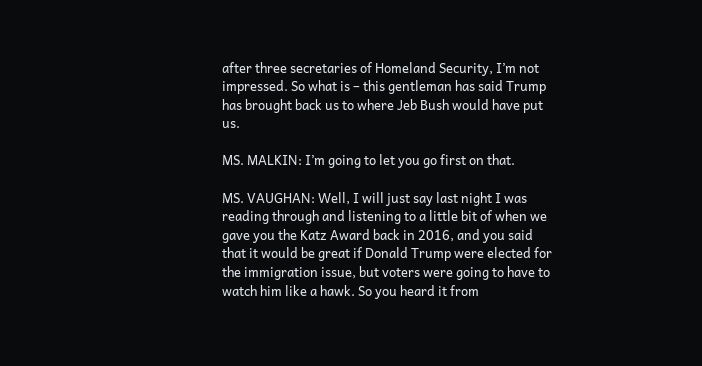after three secretaries of Homeland Security, I’m not impressed. So what is – this gentleman has said Trump has brought back us to where Jeb Bush would have put us.

MS. MALKIN: I’m going to let you go first on that.

MS. VAUGHAN: Well, I will just say last night I was reading through and listening to a little bit of when we gave you the Katz Award back in 2016, and you said that it would be great if Donald Trump were elected for the immigration issue, but voters were going to have to watch him like a hawk. So you heard it from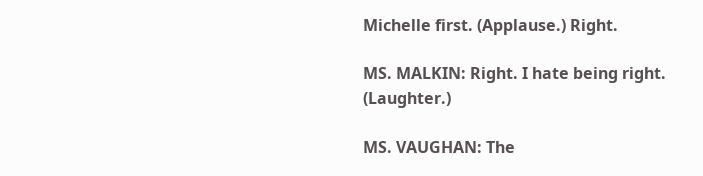Michelle first. (Applause.) Right.

MS. MALKIN: Right. I hate being right. (Laughter.)

MS. VAUGHAN: The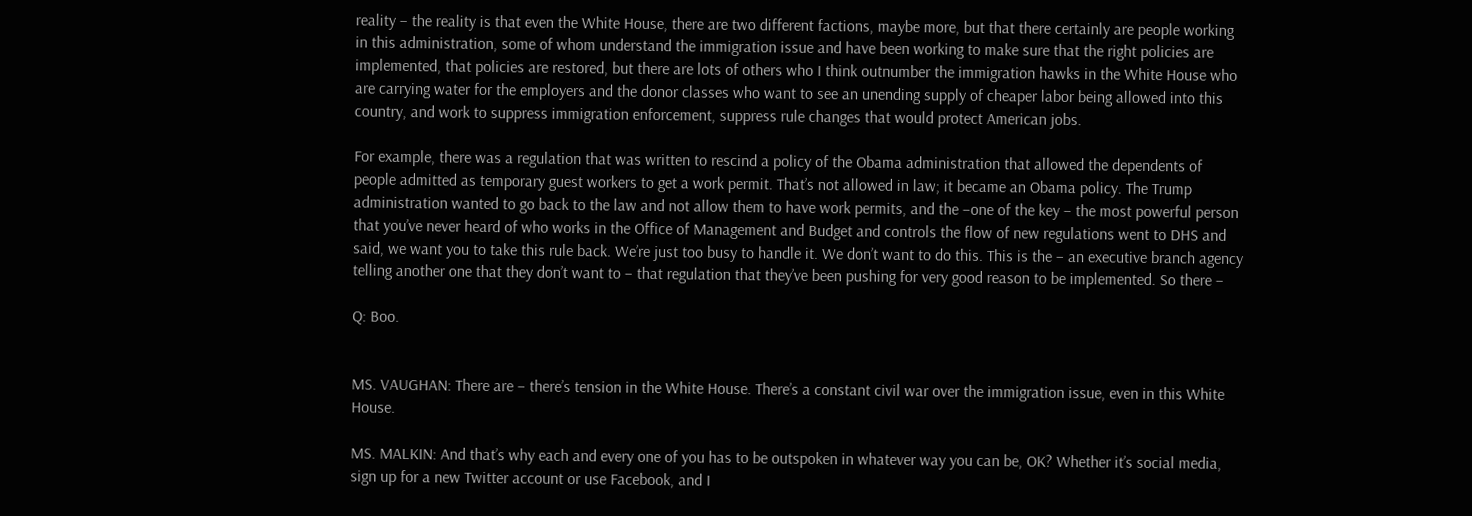reality – the reality is that even the White House, there are two different factions, maybe more, but that there certainly are people working in this administration, some of whom understand the immigration issue and have been working to make sure that the right policies are implemented, that policies are restored, but there are lots of others who I think outnumber the immigration hawks in the White House who are carrying water for the employers and the donor classes who want to see an unending supply of cheaper labor being allowed into this country, and work to suppress immigration enforcement, suppress rule changes that would protect American jobs.

For example, there was a regulation that was written to rescind a policy of the Obama administration that allowed the dependents of people admitted as temporary guest workers to get a work permit. That’s not allowed in law; it became an Obama policy. The Trump administration wanted to go back to the law and not allow them to have work permits, and the –one of the key – the most powerful person that you’ve never heard of who works in the Office of Management and Budget and controls the flow of new regulations went to DHS and said, we want you to take this rule back. We’re just too busy to handle it. We don’t want to do this. This is the – an executive branch agency telling another one that they don’t want to – that regulation that they’ve been pushing for very good reason to be implemented. So there –

Q: Boo.


MS. VAUGHAN: There are – there’s tension in the White House. There’s a constant civil war over the immigration issue, even in this White House.

MS. MALKIN: And that’s why each and every one of you has to be outspoken in whatever way you can be, OK? Whether it’s social media, sign up for a new Twitter account or use Facebook, and I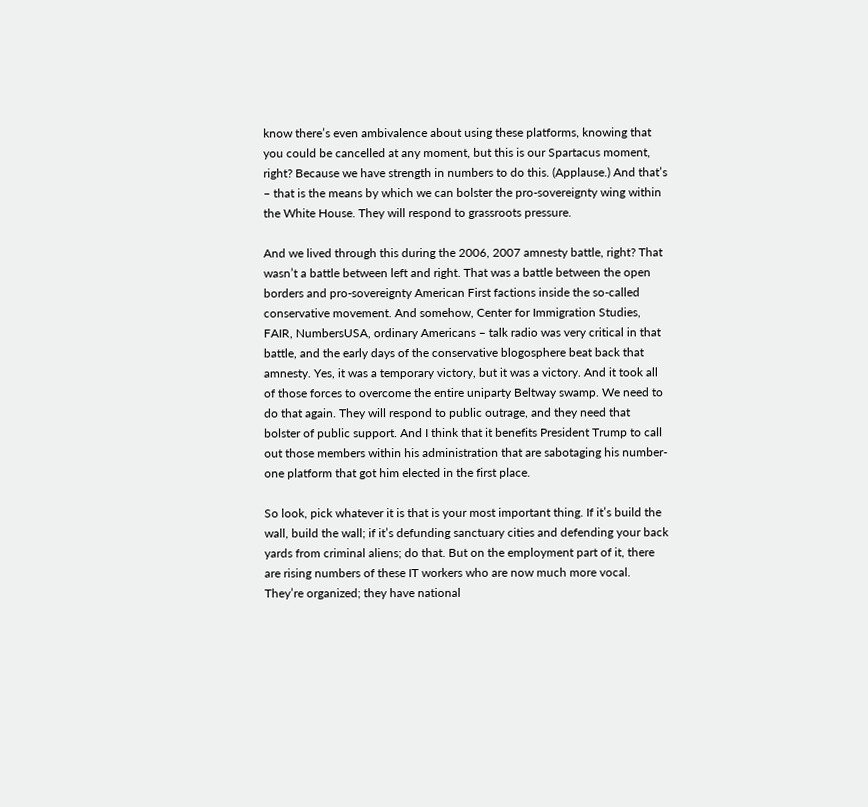know there’s even ambivalence about using these platforms, knowing that you could be cancelled at any moment, but this is our Spartacus moment, right? Because we have strength in numbers to do this. (Applause.) And that’s – that is the means by which we can bolster the pro-sovereignty wing within the White House. They will respond to grassroots pressure.

And we lived through this during the 2006, 2007 amnesty battle, right? That wasn’t a battle between left and right. That was a battle between the open borders and pro-sovereignty American First factions inside the so-called conservative movement. And somehow, Center for Immigration Studies, FAIR, NumbersUSA, ordinary Americans – talk radio was very critical in that battle, and the early days of the conservative blogosphere beat back that amnesty. Yes, it was a temporary victory, but it was a victory. And it took all of those forces to overcome the entire uniparty Beltway swamp. We need to do that again. They will respond to public outrage, and they need that bolster of public support. And I think that it benefits President Trump to call out those members within his administration that are sabotaging his number-one platform that got him elected in the first place.

So look, pick whatever it is that is your most important thing. If it’s build the wall, build the wall; if it’s defunding sanctuary cities and defending your back yards from criminal aliens; do that. But on the employment part of it, there are rising numbers of these IT workers who are now much more vocal. They’re organized; they have national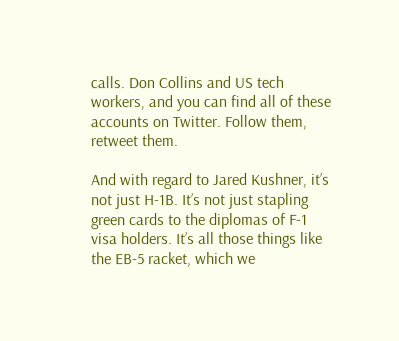calls. Don Collins and US tech workers, and you can find all of these accounts on Twitter. Follow them, retweet them.

And with regard to Jared Kushner, it’s not just H-1B. It’s not just stapling green cards to the diplomas of F-1 visa holders. It’s all those things like the EB-5 racket, which we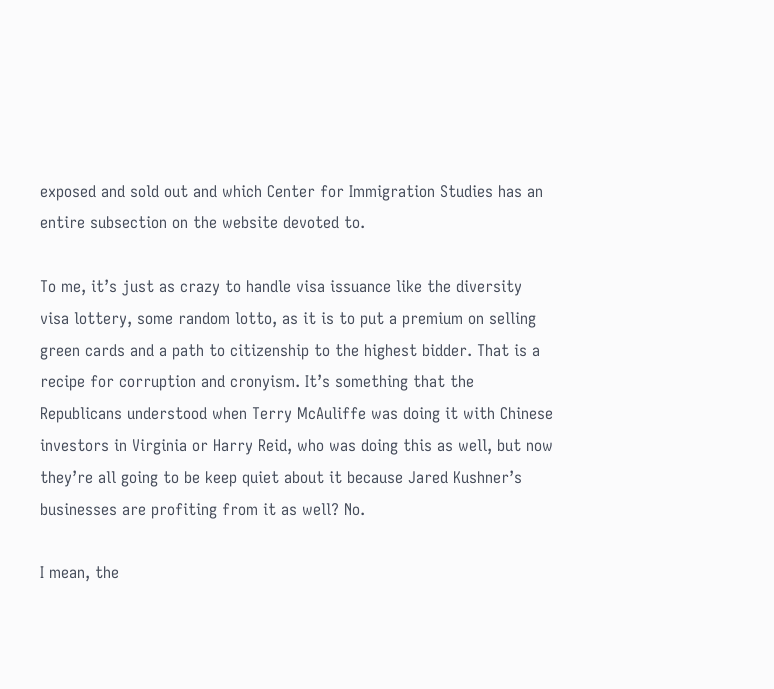exposed and sold out and which Center for Immigration Studies has an entire subsection on the website devoted to.

To me, it’s just as crazy to handle visa issuance like the diversity visa lottery, some random lotto, as it is to put a premium on selling green cards and a path to citizenship to the highest bidder. That is a recipe for corruption and cronyism. It’s something that the Republicans understood when Terry McAuliffe was doing it with Chinese investors in Virginia or Harry Reid, who was doing this as well, but now they’re all going to be keep quiet about it because Jared Kushner’s businesses are profiting from it as well? No.

I mean, the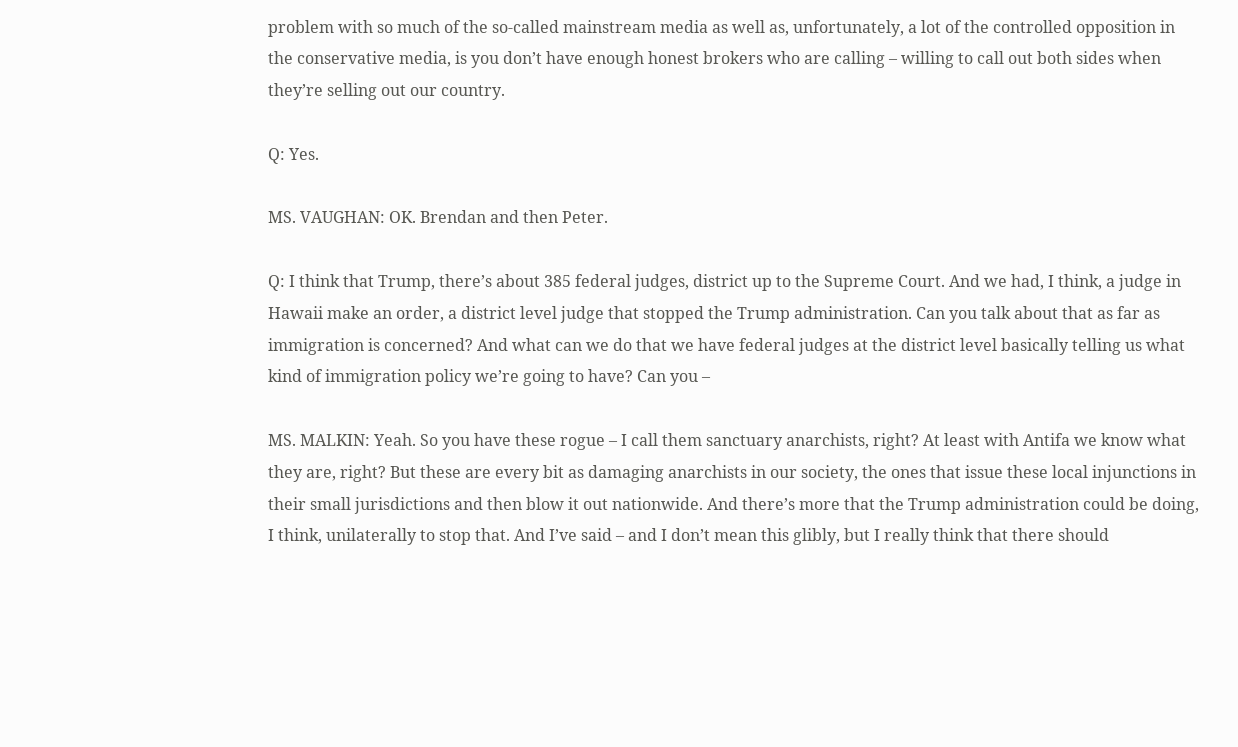problem with so much of the so-called mainstream media as well as, unfortunately, a lot of the controlled opposition in the conservative media, is you don’t have enough honest brokers who are calling – willing to call out both sides when they’re selling out our country.

Q: Yes.

MS. VAUGHAN: OK. Brendan and then Peter.

Q: I think that Trump, there’s about 385 federal judges, district up to the Supreme Court. And we had, I think, a judge in Hawaii make an order, a district level judge that stopped the Trump administration. Can you talk about that as far as immigration is concerned? And what can we do that we have federal judges at the district level basically telling us what kind of immigration policy we’re going to have? Can you –

MS. MALKIN: Yeah. So you have these rogue – I call them sanctuary anarchists, right? At least with Antifa we know what they are, right? But these are every bit as damaging anarchists in our society, the ones that issue these local injunctions in their small jurisdictions and then blow it out nationwide. And there’s more that the Trump administration could be doing, I think, unilaterally to stop that. And I’ve said – and I don’t mean this glibly, but I really think that there should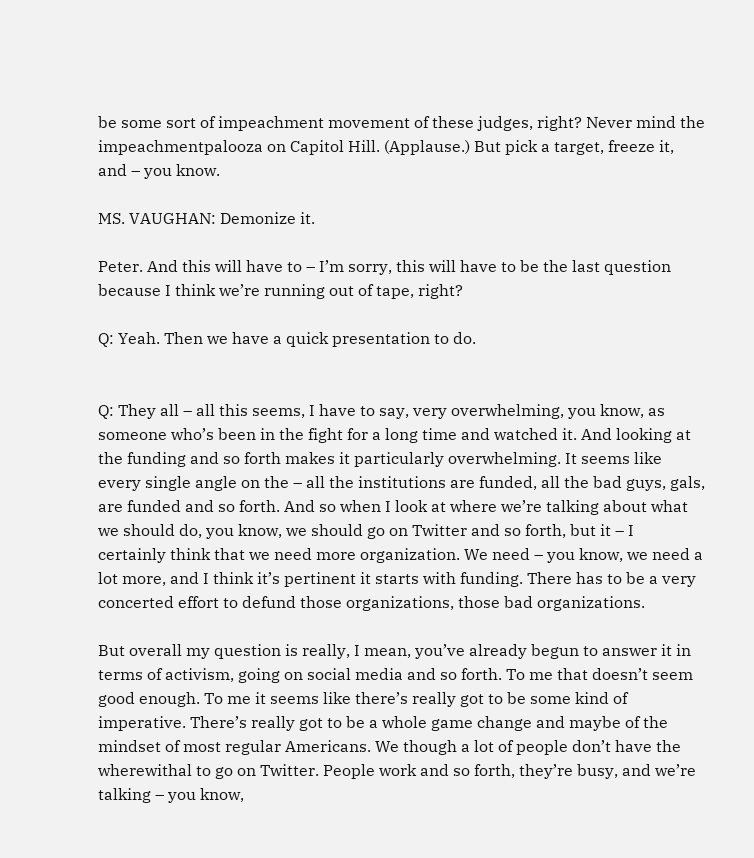be some sort of impeachment movement of these judges, right? Never mind the impeachmentpalooza on Capitol Hill. (Applause.) But pick a target, freeze it, and – you know.

MS. VAUGHAN: Demonize it.

Peter. And this will have to – I’m sorry, this will have to be the last question because I think we’re running out of tape, right?

Q: Yeah. Then we have a quick presentation to do.


Q: They all – all this seems, I have to say, very overwhelming, you know, as someone who’s been in the fight for a long time and watched it. And looking at the funding and so forth makes it particularly overwhelming. It seems like every single angle on the – all the institutions are funded, all the bad guys, gals, are funded and so forth. And so when I look at where we’re talking about what we should do, you know, we should go on Twitter and so forth, but it – I certainly think that we need more organization. We need – you know, we need a lot more, and I think it’s pertinent it starts with funding. There has to be a very concerted effort to defund those organizations, those bad organizations.

But overall my question is really, I mean, you’ve already begun to answer it in terms of activism, going on social media and so forth. To me that doesn’t seem good enough. To me it seems like there’s really got to be some kind of imperative. There’s really got to be a whole game change and maybe of the mindset of most regular Americans. We though a lot of people don’t have the wherewithal to go on Twitter. People work and so forth, they’re busy, and we’re talking – you know,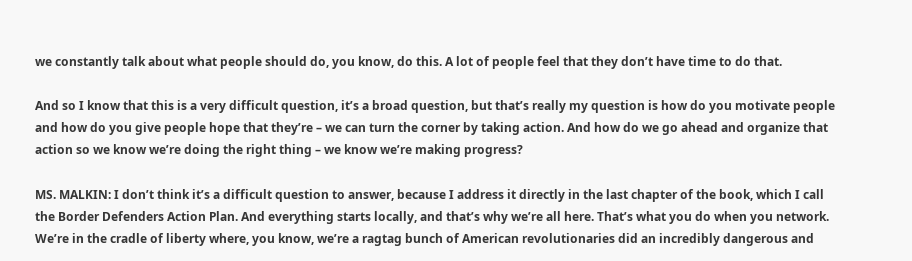we constantly talk about what people should do, you know, do this. A lot of people feel that they don’t have time to do that.

And so I know that this is a very difficult question, it’s a broad question, but that’s really my question is how do you motivate people and how do you give people hope that they’re – we can turn the corner by taking action. And how do we go ahead and organize that action so we know we’re doing the right thing – we know we’re making progress?

MS. MALKIN: I don’t think it’s a difficult question to answer, because I address it directly in the last chapter of the book, which I call the Border Defenders Action Plan. And everything starts locally, and that’s why we’re all here. That’s what you do when you network. We’re in the cradle of liberty where, you know, we’re a ragtag bunch of American revolutionaries did an incredibly dangerous and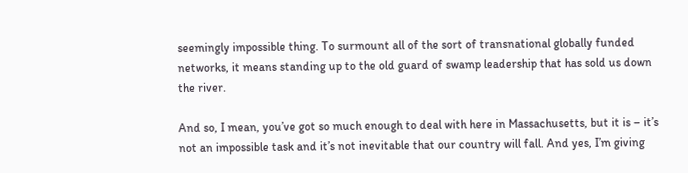seemingly impossible thing. To surmount all of the sort of transnational globally funded networks, it means standing up to the old guard of swamp leadership that has sold us down the river.

And so, I mean, you’ve got so much enough to deal with here in Massachusetts, but it is – it’s not an impossible task and it’s not inevitable that our country will fall. And yes, I’m giving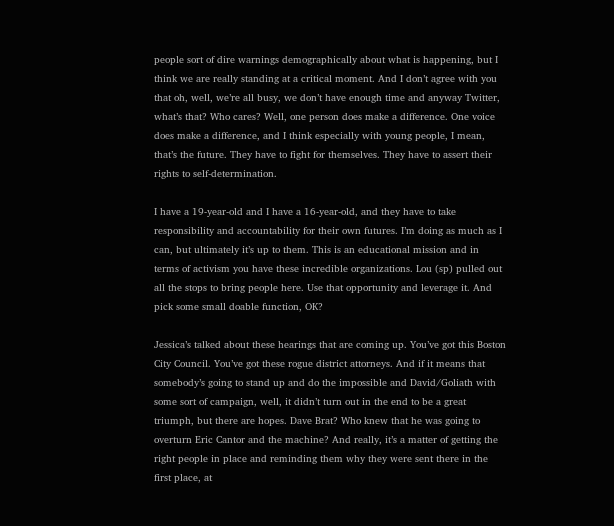people sort of dire warnings demographically about what is happening, but I think we are really standing at a critical moment. And I don’t agree with you that oh, well, we’re all busy, we don’t have enough time and anyway Twitter, what’s that? Who cares? Well, one person does make a difference. One voice does make a difference, and I think especially with young people, I mean, that’s the future. They have to fight for themselves. They have to assert their rights to self-determination.

I have a 19-year-old and I have a 16-year-old, and they have to take responsibility and accountability for their own futures. I’m doing as much as I can, but ultimately it’s up to them. This is an educational mission and in terms of activism you have these incredible organizations. Lou (sp) pulled out all the stops to bring people here. Use that opportunity and leverage it. And pick some small doable function, OK?

Jessica’s talked about these hearings that are coming up. You’ve got this Boston City Council. You’ve got these rogue district attorneys. And if it means that somebody’s going to stand up and do the impossible and David/Goliath with some sort of campaign, well, it didn’t turn out in the end to be a great triumph, but there are hopes. Dave Brat? Who knew that he was going to overturn Eric Cantor and the machine? And really, it’s a matter of getting the right people in place and reminding them why they were sent there in the first place, at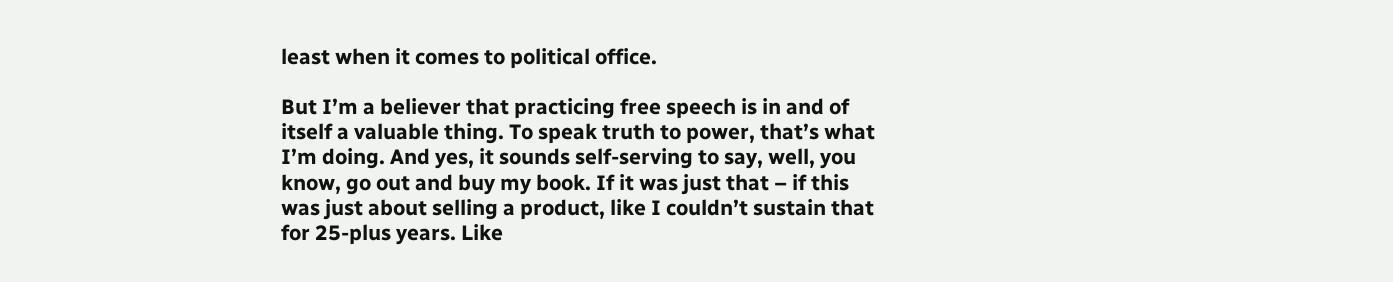least when it comes to political office.

But I’m a believer that practicing free speech is in and of itself a valuable thing. To speak truth to power, that’s what I’m doing. And yes, it sounds self-serving to say, well, you know, go out and buy my book. If it was just that – if this was just about selling a product, like I couldn’t sustain that for 25-plus years. Like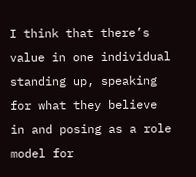I think that there’s value in one individual standing up, speaking for what they believe in and posing as a role model for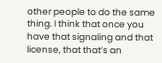other people to do the same thing. I think that once you have that signaling and that license, that that’s an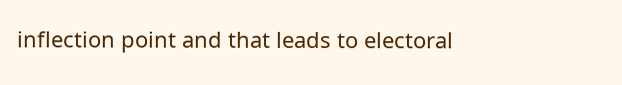inflection point and that leads to electoral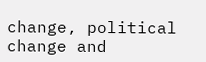change, political change and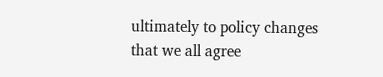ultimately to policy changes that we all agree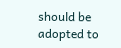should be adopted to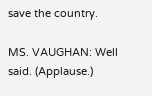save the country.

MS. VAUGHAN: Well said. (Applause.)